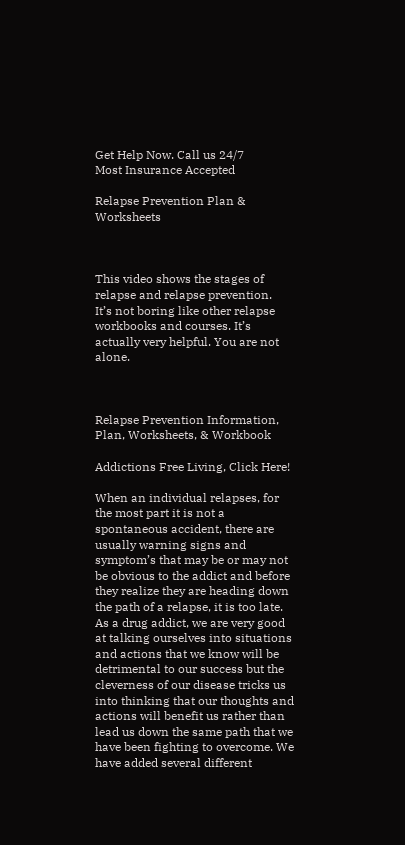Get Help Now. Call us 24/7
Most Insurance Accepted

Relapse Prevention Plan & Worksheets



This video shows the stages of relapse and relapse prevention.
It’s not boring like other relapse workbooks and courses. It’s actually very helpful. You are not alone.



Relapse Prevention Information, Plan, Worksheets, & Workbook

Addictions Free Living, Click Here!

When an individual relapses, for the most part it is not a spontaneous accident, there are usually warning signs and symptom’s that may be or may not be obvious to the addict and before they realize they are heading down the path of a relapse, it is too late. As a drug addict, we are very good at talking ourselves into situations and actions that we know will be detrimental to our success but the cleverness of our disease tricks us into thinking that our thoughts and actions will benefit us rather than lead us down the same path that we have been fighting to overcome. We have added several different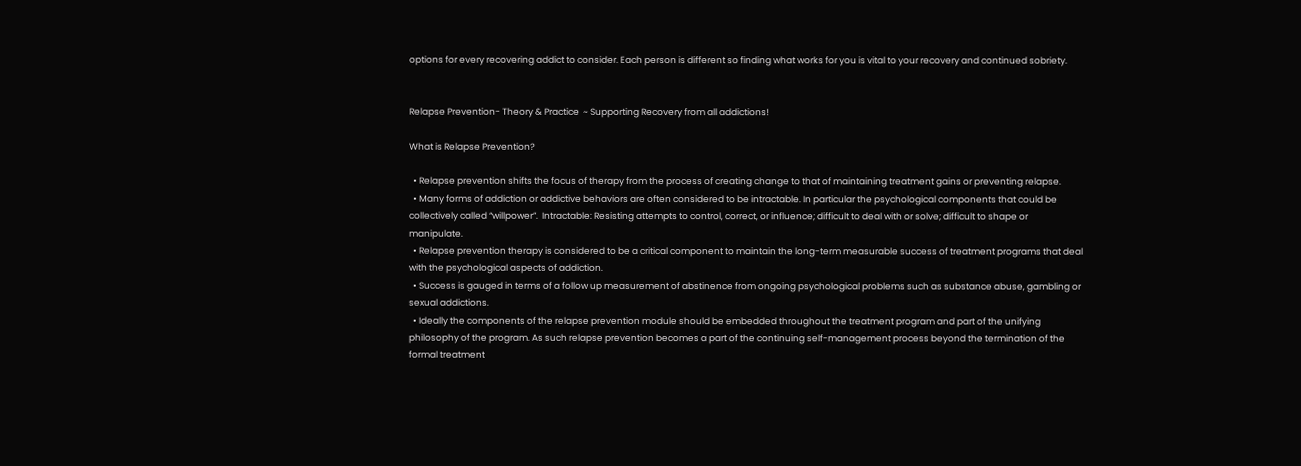options for every recovering addict to consider. Each person is different so finding what works for you is vital to your recovery and continued sobriety.


Relapse Prevention- Theory & Practice  ~ Supporting Recovery from all addictions!

What is Relapse Prevention?

  • Relapse prevention shifts the focus of therapy from the process of creating change to that of maintaining treatment gains or preventing relapse.
  • Many forms of addiction or addictive behaviors are often considered to be intractable. In particular the psychological components that could be collectively called “willpower”.  Intractable: Resisting attempts to control, correct, or influence; difficult to deal with or solve; difficult to shape or manipulate.
  • Relapse prevention therapy is considered to be a critical component to maintain the long-term measurable success of treatment programs that deal with the psychological aspects of addiction.
  • Success is gauged in terms of a follow up measurement of abstinence from ongoing psychological problems such as substance abuse, gambling or sexual addictions.
  • Ideally the components of the relapse prevention module should be embedded throughout the treatment program and part of the unifying philosophy of the program. As such relapse prevention becomes a part of the continuing self-management process beyond the termination of the formal treatment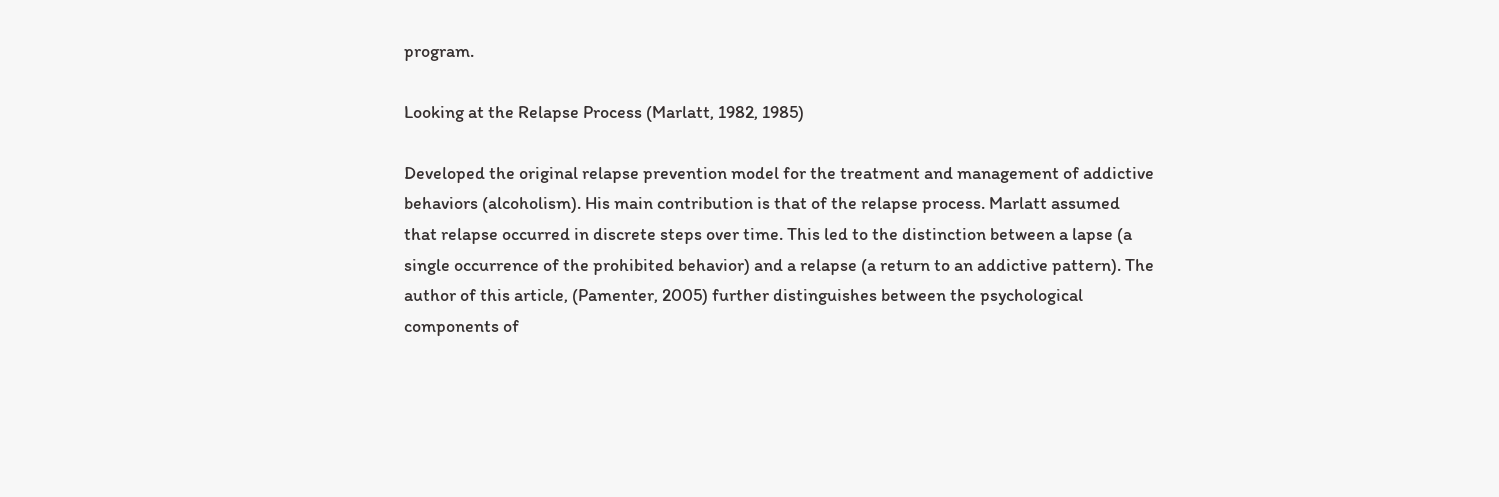program.

Looking at the Relapse Process (Marlatt, 1982, 1985)

Developed the original relapse prevention model for the treatment and management of addictive behaviors (alcoholism). His main contribution is that of the relapse process. Marlatt assumed that relapse occurred in discrete steps over time. This led to the distinction between a lapse (a single occurrence of the prohibited behavior) and a relapse (a return to an addictive pattern). The author of this article, (Pamenter, 2005) further distinguishes between the psychological components of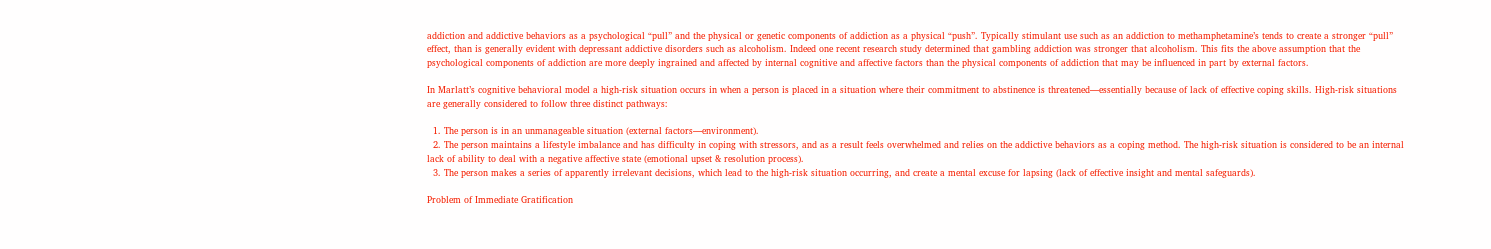addiction and addictive behaviors as a psychological “pull” and the physical or genetic components of addiction as a physical “push”. Typically stimulant use such as an addiction to methamphetamine’s tends to create a stronger “pull” effect, than is generally evident with depressant addictive disorders such as alcoholism. Indeed one recent research study determined that gambling addiction was stronger that alcoholism. This fits the above assumption that the psychological components of addiction are more deeply ingrained and affected by internal cognitive and affective factors than the physical components of addiction that may be influenced in part by external factors.

In Marlatt’s cognitive behavioral model a high-risk situation occurs in when a person is placed in a situation where their commitment to abstinence is threatened—essentially because of lack of effective coping skills. High-risk situations are generally considered to follow three distinct pathways:

  1. The person is in an unmanageable situation (external factors—environment).
  2. The person maintains a lifestyle imbalance and has difficulty in coping with stressors, and as a result feels overwhelmed and relies on the addictive behaviors as a coping method. The high-risk situation is considered to be an internal lack of ability to deal with a negative affective state (emotional upset & resolution process).
  3. The person makes a series of apparently irrelevant decisions, which lead to the high-risk situation occurring, and create a mental excuse for lapsing (lack of effective insight and mental safeguards).

Problem of Immediate Gratification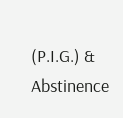(P.I.G.) & Abstinence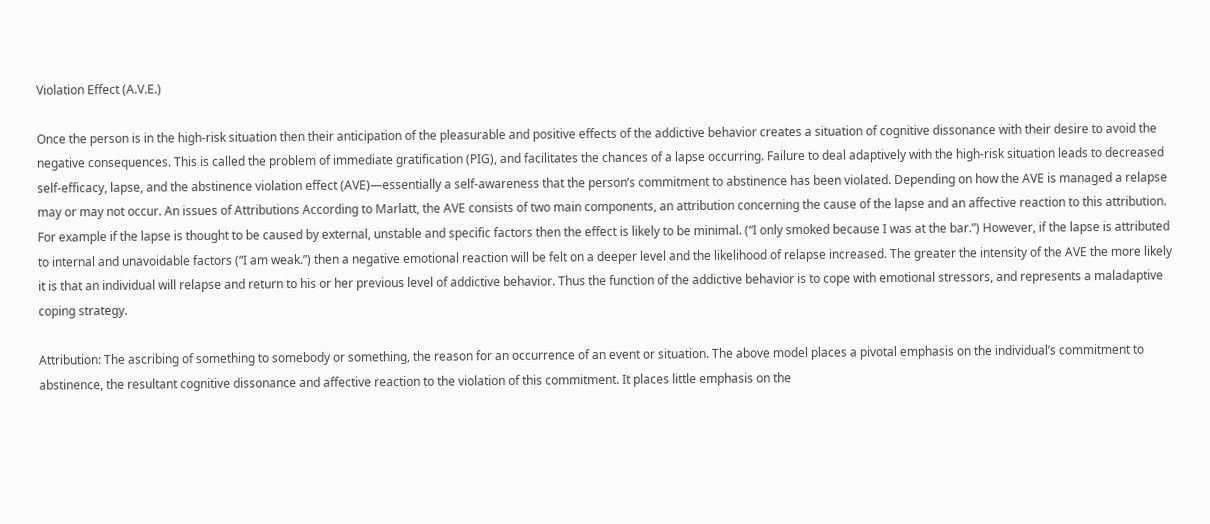Violation Effect (A.V.E.)

Once the person is in the high-risk situation then their anticipation of the pleasurable and positive effects of the addictive behavior creates a situation of cognitive dissonance with their desire to avoid the negative consequences. This is called the problem of immediate gratification (PIG), and facilitates the chances of a lapse occurring. Failure to deal adaptively with the high-risk situation leads to decreased self-efficacy, lapse, and the abstinence violation effect (AVE)—essentially a self-awareness that the person’s commitment to abstinence has been violated. Depending on how the AVE is managed a relapse may or may not occur. An issues of Attributions According to Marlatt, the AVE consists of two main components, an attribution concerning the cause of the lapse and an affective reaction to this attribution. For example if the lapse is thought to be caused by external, unstable and specific factors then the effect is likely to be minimal. (“I only smoked because I was at the bar.”) However, if the lapse is attributed to internal and unavoidable factors (“I am weak.”) then a negative emotional reaction will be felt on a deeper level and the likelihood of relapse increased. The greater the intensity of the AVE the more likely it is that an individual will relapse and return to his or her previous level of addictive behavior. Thus the function of the addictive behavior is to cope with emotional stressors, and represents a maladaptive coping strategy.

Attribution: The ascribing of something to somebody or something, the reason for an occurrence of an event or situation. The above model places a pivotal emphasis on the individual’s commitment to abstinence, the resultant cognitive dissonance and affective reaction to the violation of this commitment. It places little emphasis on the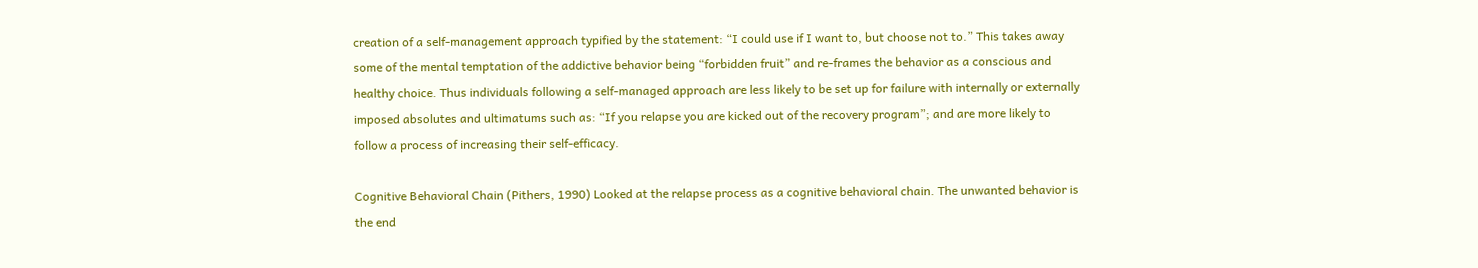creation of a self-management approach typified by the statement: “I could use if I want to, but choose not to.” This takes away some of the mental temptation of the addictive behavior being “forbidden fruit” and re-frames the behavior as a conscious and healthy choice. Thus individuals following a self-managed approach are less likely to be set up for failure with internally or externally imposed absolutes and ultimatums such as: “If you relapse you are kicked out of the recovery program”; and are more likely to follow a process of increasing their self-efficacy.

Cognitive Behavioral Chain (Pithers, 1990) Looked at the relapse process as a cognitive behavioral chain. The unwanted behavior is the end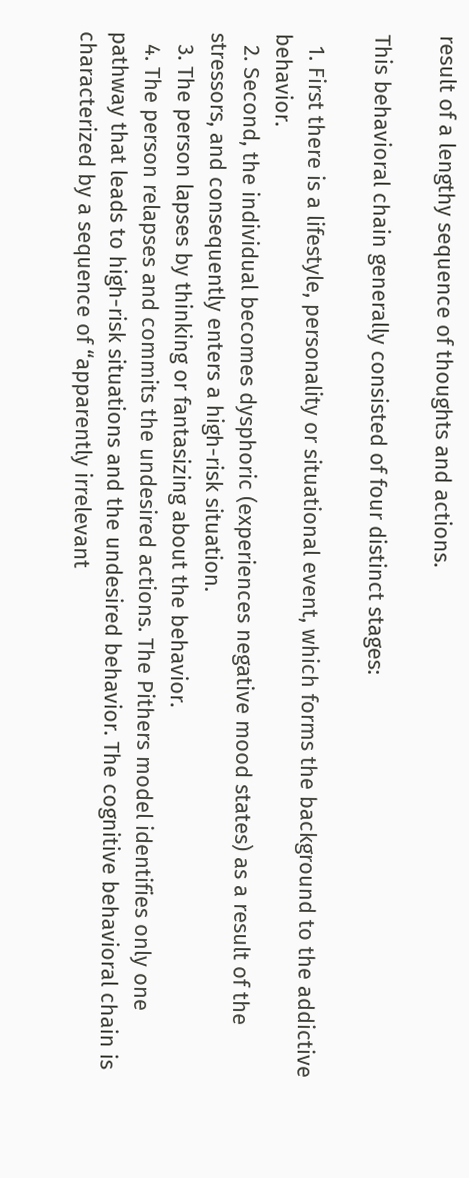result of a lengthy sequence of thoughts and actions.

This behavioral chain generally consisted of four distinct stages:

  1. First there is a lifestyle, personality or situational event, which forms the background to the addictive behavior.
  2. Second, the individual becomes dysphoric (experiences negative mood states) as a result of the stressors, and consequently enters a high-risk situation.
  3. The person lapses by thinking or fantasizing about the behavior.
  4. The person relapses and commits the undesired actions. The Pithers model identifies only one pathway that leads to high-risk situations and the undesired behavior. The cognitive behavioral chain is characterized by a sequence of “apparently irrelevant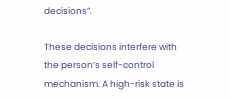decisions”.

These decisions interfere with the person’s self-control mechanism. A high-risk state is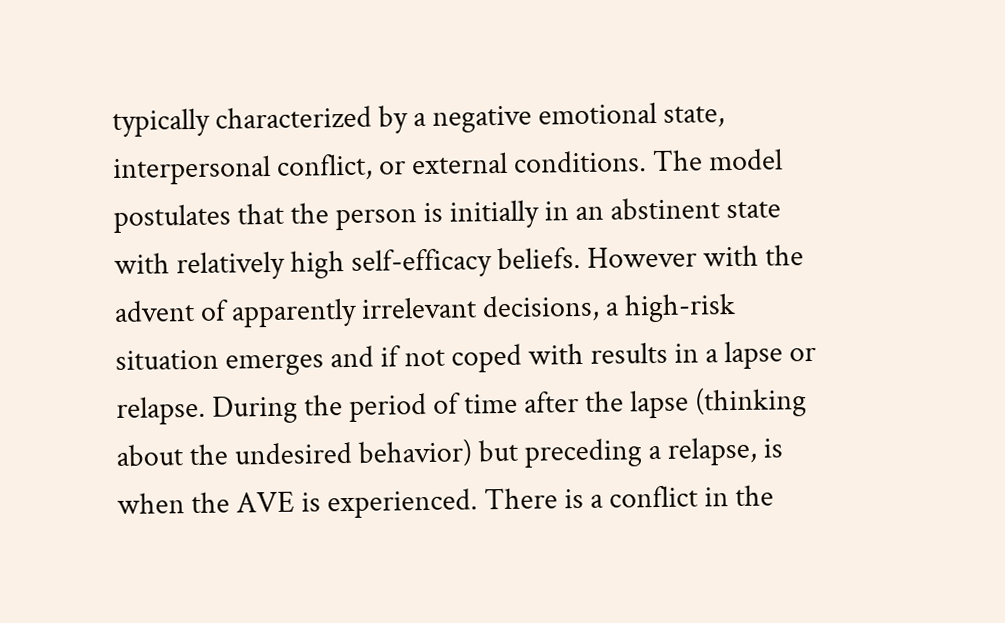typically characterized by a negative emotional state, interpersonal conflict, or external conditions. The model postulates that the person is initially in an abstinent state with relatively high self-efficacy beliefs. However with the advent of apparently irrelevant decisions, a high-risk situation emerges and if not coped with results in a lapse or relapse. During the period of time after the lapse (thinking about the undesired behavior) but preceding a relapse, is when the AVE is experienced. There is a conflict in the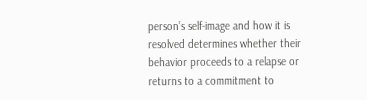person’s self-image and how it is resolved determines whether their behavior proceeds to a relapse or returns to a commitment to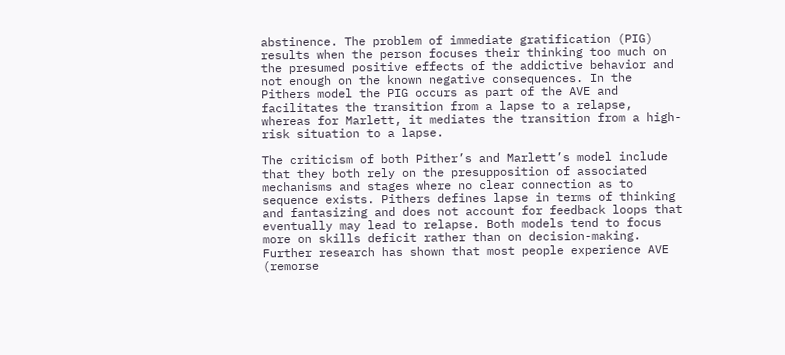abstinence. The problem of immediate gratification (PIG) results when the person focuses their thinking too much on the presumed positive effects of the addictive behavior and not enough on the known negative consequences. In the Pithers model the PIG occurs as part of the AVE and facilitates the transition from a lapse to a relapse, whereas for Marlett, it mediates the transition from a high-risk situation to a lapse.

The criticism of both Pither’s and Marlett’s model include that they both rely on the presupposition of associated mechanisms and stages where no clear connection as to sequence exists. Pithers defines lapse in terms of thinking and fantasizing and does not account for feedback loops that eventually may lead to relapse. Both models tend to focus more on skills deficit rather than on decision-making. Further research has shown that most people experience AVE (remorse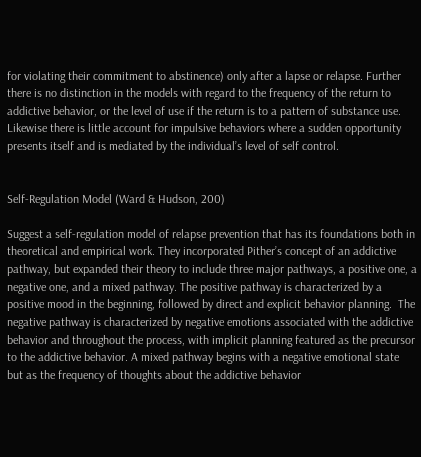for violating their commitment to abstinence) only after a lapse or relapse. Further there is no distinction in the models with regard to the frequency of the return to addictive behavior, or the level of use if the return is to a pattern of substance use. Likewise there is little account for impulsive behaviors where a sudden opportunity presents itself and is mediated by the individual’s level of self control.


Self-Regulation Model (Ward & Hudson, 200)

Suggest a self-regulation model of relapse prevention that has its foundations both in theoretical and empirical work. They incorporated Pither’s concept of an addictive pathway, but expanded their theory to include three major pathways, a positive one, a negative one, and a mixed pathway. The positive pathway is characterized by a positive mood in the beginning, followed by direct and explicit behavior planning.  The negative pathway is characterized by negative emotions associated with the addictive behavior and throughout the process, with implicit planning featured as the precursor to the addictive behavior. A mixed pathway begins with a negative emotional state but as the frequency of thoughts about the addictive behavior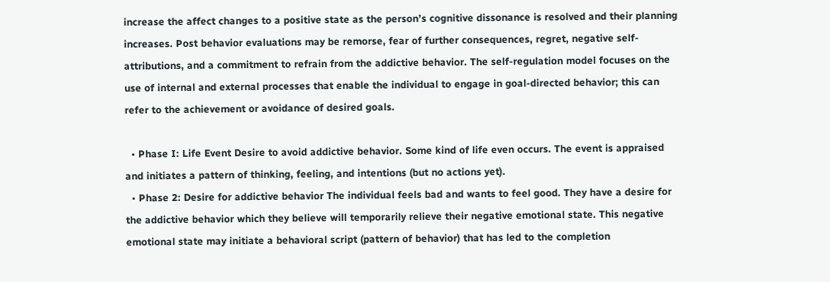increase the affect changes to a positive state as the person’s cognitive dissonance is resolved and their planning increases. Post behavior evaluations may be remorse, fear of further consequences, regret, negative self-attributions, and a commitment to refrain from the addictive behavior. The self-regulation model focuses on the use of internal and external processes that enable the individual to engage in goal-directed behavior; this can refer to the achievement or avoidance of desired goals.

  • Phase I: Life Event Desire to avoid addictive behavior. Some kind of life even occurs. The event is appraised and initiates a pattern of thinking, feeling, and intentions (but no actions yet).
  • Phase 2: Desire for addictive behavior The individual feels bad and wants to feel good. They have a desire for the addictive behavior which they believe will temporarily relieve their negative emotional state. This negative emotional state may initiate a behavioral script (pattern of behavior) that has led to the completion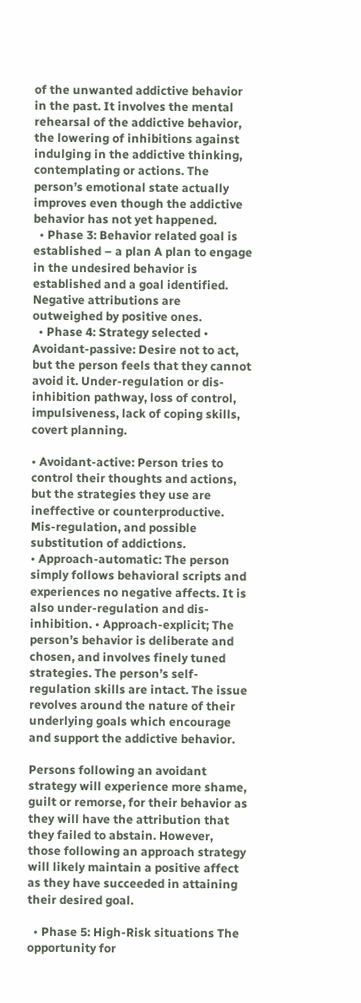of the unwanted addictive behavior in the past. It involves the mental rehearsal of the addictive behavior, the lowering of inhibitions against indulging in the addictive thinking, contemplating or actions. The person’s emotional state actually improves even though the addictive behavior has not yet happened.
  • Phase 3: Behavior related goal is established – a plan A plan to engage in the undesired behavior is established and a goal identified. Negative attributions are outweighed by positive ones.
  • Phase 4: Strategy selected • Avoidant-passive: Desire not to act, but the person feels that they cannot avoid it. Under-regulation or dis-inhibition pathway, loss of control, impulsiveness, lack of coping skills, covert planning.

• Avoidant-active: Person tries to control their thoughts and actions, but the strategies they use are ineffective or counterproductive. Mis-regulation, and possible substitution of addictions.
• Approach-automatic: The person simply follows behavioral scripts and experiences no negative affects. It is also under-regulation and dis-inhibition. • Approach-explicit; The person’s behavior is deliberate and chosen, and involves finely tuned strategies. The person’s self-regulation skills are intact. The issue revolves around the nature of their underlying goals which encourage and support the addictive behavior.

Persons following an avoidant strategy will experience more shame, guilt or remorse, for their behavior as they will have the attribution that they failed to abstain. However, those following an approach strategy will likely maintain a positive affect as they have succeeded in attaining their desired goal.

  • Phase 5: High-Risk situations The opportunity for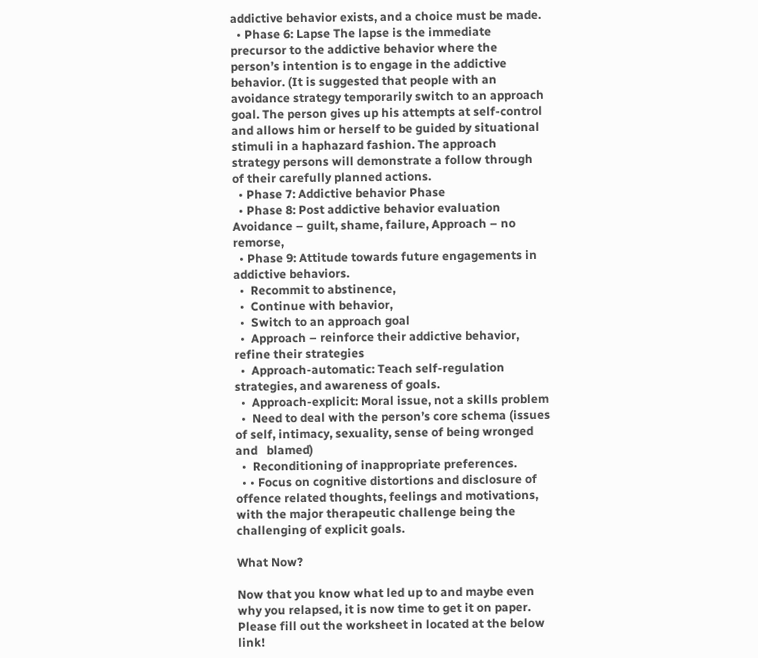addictive behavior exists, and a choice must be made.
  • Phase 6: Lapse The lapse is the immediate precursor to the addictive behavior where the person’s intention is to engage in the addictive behavior. (It is suggested that people with an avoidance strategy temporarily switch to an approach goal. The person gives up his attempts at self-control and allows him or herself to be guided by situational stimuli in a haphazard fashion. The approach strategy persons will demonstrate a follow through of their carefully planned actions.
  • Phase 7: Addictive behavior Phase
  • Phase 8: Post addictive behavior evaluation Avoidance – guilt, shame, failure, Approach – no remorse,
  • Phase 9: Attitude towards future engagements in addictive behaviors.
  •  Recommit to abstinence,
  •  Continue with behavior,
  •  Switch to an approach goal
  •  Approach – reinforce their addictive behavior, refine their strategies
  •  Approach-automatic: Teach self-regulation strategies, and awareness of goals.
  •  Approach-explicit: Moral issue, not a skills problem
  •  Need to deal with the person’s core schema (issues of self, intimacy, sexuality, sense of being wronged and   blamed)
  •  Reconditioning of inappropriate preferences.
  • • Focus on cognitive distortions and disclosure of offence related thoughts, feelings and motivations, with the major therapeutic challenge being the challenging of explicit goals.

What Now?

Now that you know what led up to and maybe even why you relapsed, it is now time to get it on paper.  Please fill out the worksheet in located at the below link!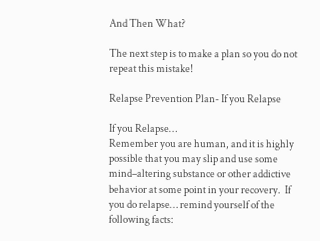And Then What?

The next step is to make a plan so you do not repeat this mistake!

Relapse Prevention Plan- If you Relapse

If you Relapse…
Remember you are human, and it is highly possible that you may slip and use some mind–altering substance or other addictive behavior at some point in your recovery.  If you do relapse… remind yourself of the following facts: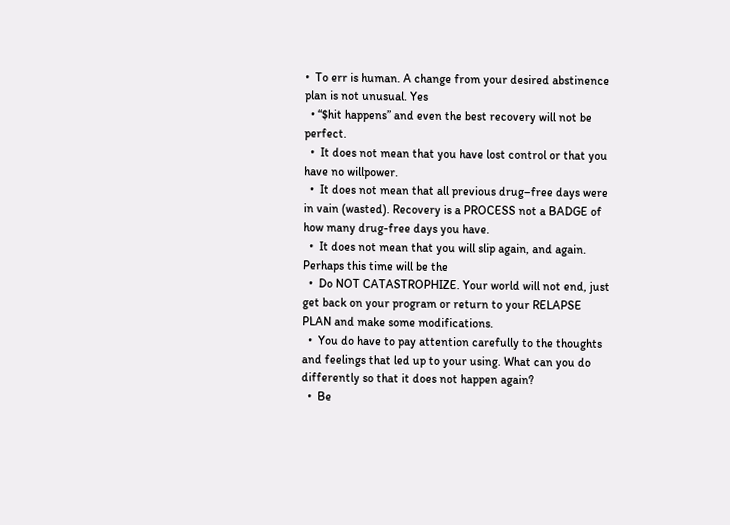•  To err is human. A change from your desired abstinence plan is not unusual. Yes
  • “$hit happens” and even the best recovery will not be perfect.
  •  It does not mean that you have lost control or that you have no willpower.
  •  It does not mean that all previous drug–free days were in vain (wasted). Recovery is a PROCESS not a BADGE of how many drug-free days you have.
  •  It does not mean that you will slip again, and again. Perhaps this time will be the
  •  Do NOT CATASTROPHIZE. Your world will not end, just get back on your program or return to your RELAPSE PLAN and make some modifications.
  •  You do have to pay attention carefully to the thoughts and feelings that led up to your using. What can you do differently so that it does not happen again?
  •  Be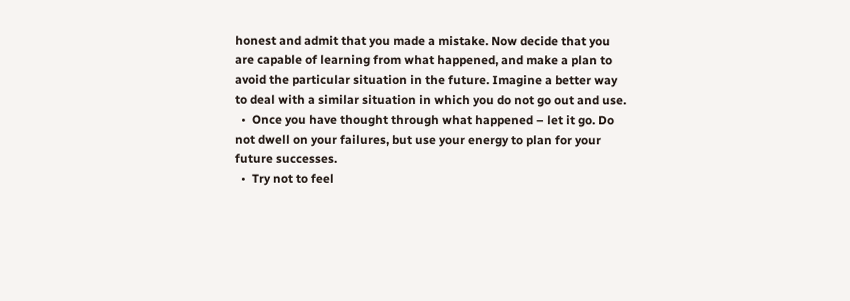honest and admit that you made a mistake. Now decide that you are capable of learning from what happened, and make a plan to avoid the particular situation in the future. Imagine a better way to deal with a similar situation in which you do not go out and use.
  •  Once you have thought through what happened – let it go. Do not dwell on your failures, but use your energy to plan for your future successes.
  •  Try not to feel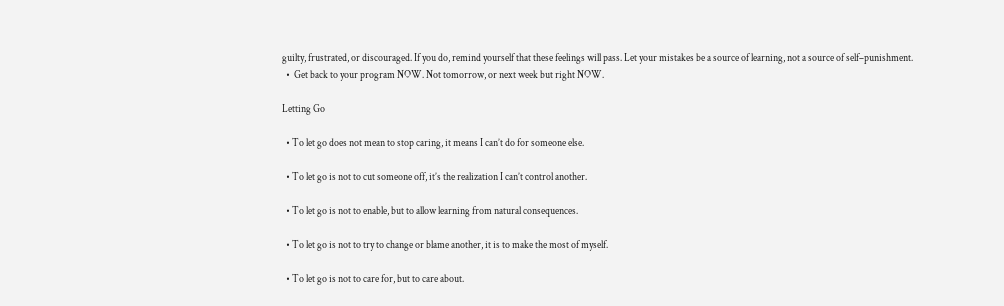guilty, frustrated, or discouraged. If you do, remind yourself that these feelings will pass. Let your mistakes be a source of learning, not a source of self–punishment.
  •  Get back to your program NOW. Not tomorrow, or next week but right NOW.

Letting Go

  • To let go does not mean to stop caring, it means I can’t do for someone else.

  • To let go is not to cut someone off, it’s the realization I can’t control another.

  • To let go is not to enable, but to allow learning from natural consequences.

  • To let go is not to try to change or blame another, it is to make the most of myself.

  • To let go is not to care for, but to care about.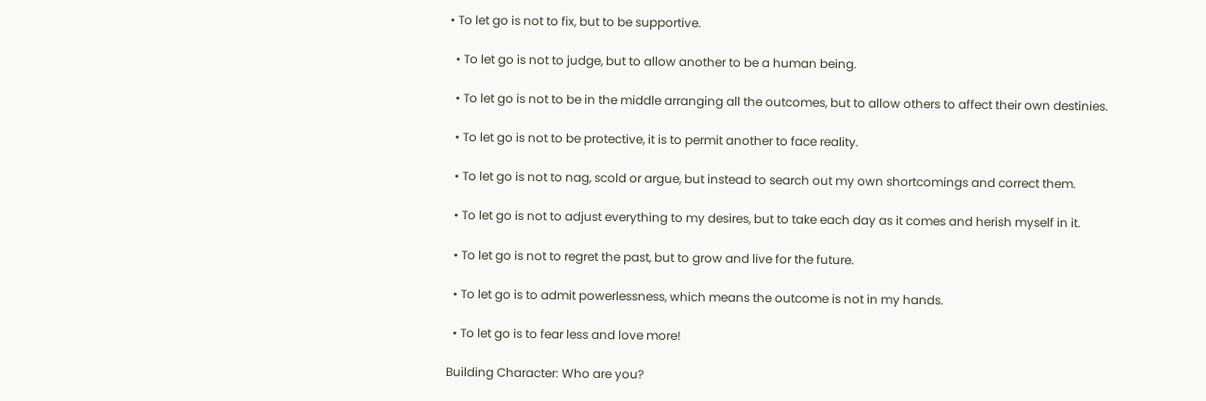• To let go is not to fix, but to be supportive.

  • To let go is not to judge, but to allow another to be a human being.

  • To let go is not to be in the middle arranging all the outcomes, but to allow others to affect their own destinies.

  • To let go is not to be protective, it is to permit another to face reality.

  • To let go is not to nag, scold or argue, but instead to search out my own shortcomings and correct them.

  • To let go is not to adjust everything to my desires, but to take each day as it comes and herish myself in it.

  • To let go is not to regret the past, but to grow and live for the future.

  • To let go is to admit powerlessness, which means the outcome is not in my hands.

  • To let go is to fear less and love more!

Building Character: Who are you?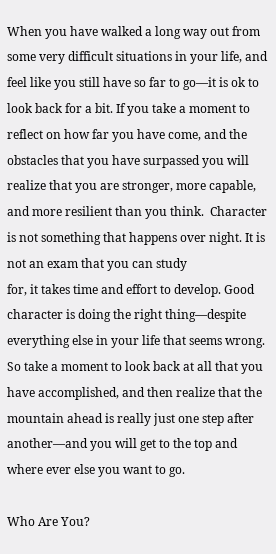When you have walked a long way out from some very difficult situations in your life, and feel like you still have so far to go—it is ok to look back for a bit. If you take a moment to reflect on how far you have come, and the obstacles that you have surpassed you will realize that you are stronger, more capable, and more resilient than you think.  Character is not something that happens over night. It is not an exam that you can study
for, it takes time and effort to develop. Good character is doing the right thing—despite everything else in your life that seems wrong. So take a moment to look back at all that you have accomplished, and then realize that the mountain ahead is really just one step after another—and you will get to the top and where ever else you want to go.

Who Are You?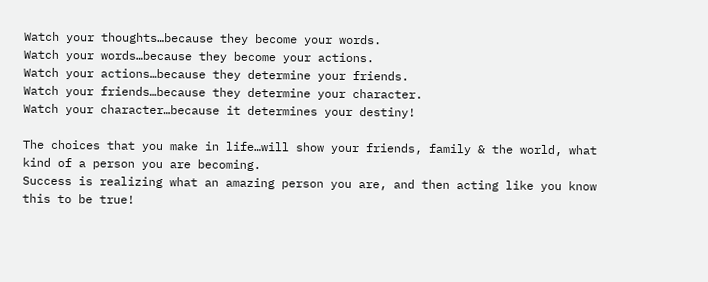Watch your thoughts…because they become your words.
Watch your words…because they become your actions.
Watch your actions…because they determine your friends.
Watch your friends…because they determine your character.
Watch your character…because it determines your destiny!

The choices that you make in life…will show your friends, family & the world, what kind of a person you are becoming.
Success is realizing what an amazing person you are, and then acting like you know this to be true!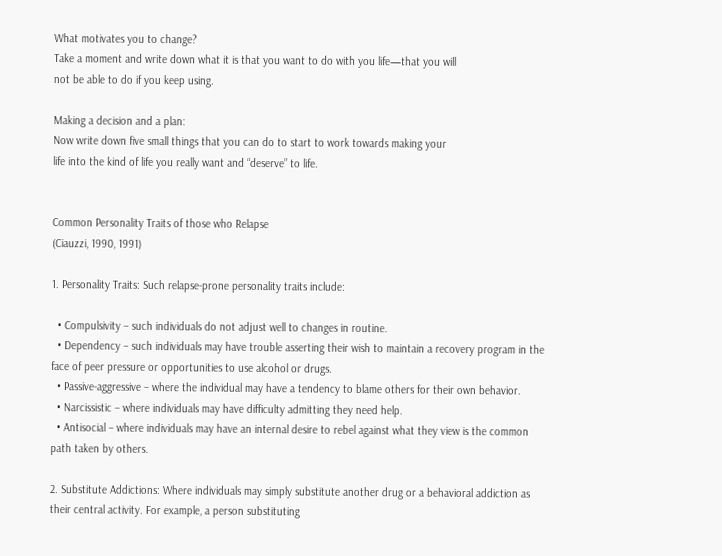What motivates you to change?
Take a moment and write down what it is that you want to do with you life—that you will
not be able to do if you keep using.

Making a decision and a plan:
Now write down five small things that you can do to start to work towards making your
life into the kind of life you really want and “deserve” to life.


Common Personality Traits of those who Relapse
(Ciauzzi, 1990, 1991)

1. Personality Traits: Such relapse-prone personality traits include:

  • Compulsivity – such individuals do not adjust well to changes in routine.
  • Dependency – such individuals may have trouble asserting their wish to maintain a recovery program in the face of peer pressure or opportunities to use alcohol or drugs.
  • Passive-aggressive – where the individual may have a tendency to blame others for their own behavior.
  • Narcissistic – where individuals may have difficulty admitting they need help.
  • Antisocial – where individuals may have an internal desire to rebel against what they view is the common path taken by others.

2. Substitute Addictions: Where individuals may simply substitute another drug or a behavioral addiction as their central activity. For example, a person substituting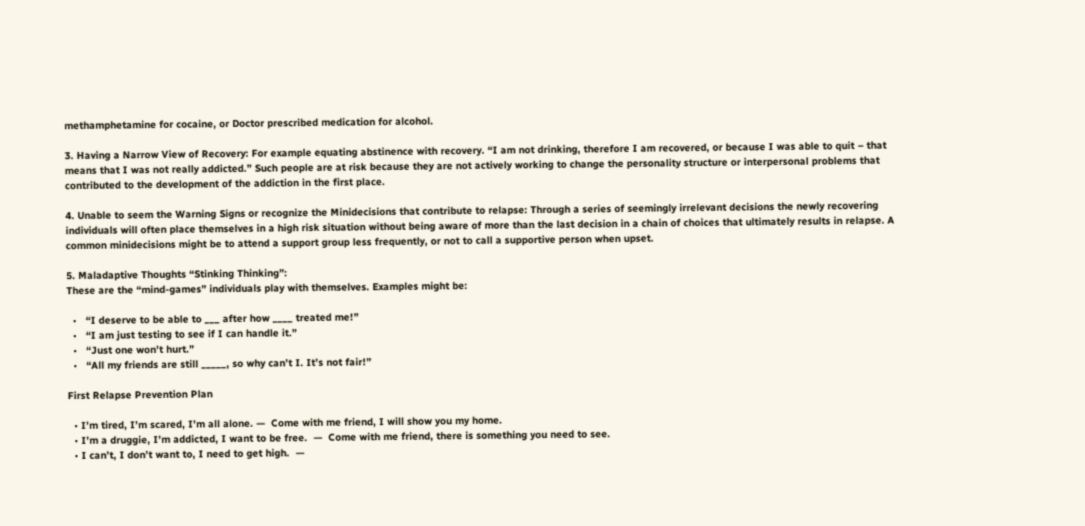methamphetamine for cocaine, or Doctor prescribed medication for alcohol.

3. Having a Narrow View of Recovery: For example equating abstinence with recovery. “I am not drinking, therefore I am recovered, or because I was able to quit – that means that I was not really addicted.” Such people are at risk because they are not actively working to change the personality structure or interpersonal problems that contributed to the development of the addiction in the first place.

4. Unable to seem the Warning Signs or recognize the Minidecisions that contribute to relapse: Through a series of seemingly irrelevant decisions the newly recovering individuals will often place themselves in a high risk situation without being aware of more than the last decision in a chain of choices that ultimately results in relapse. A common minidecisions might be to attend a support group less frequently, or not to call a supportive person when upset.

5. Maladaptive Thoughts “Stinking Thinking”:
These are the “mind-games” individuals play with themselves. Examples might be:

  •   “I deserve to be able to ___ after how ____ treated me!”
  •   “I am just testing to see if I can handle it.”
  •   “Just one won’t hurt.”
  •   “All my friends are still _____, so why can’t I. It’s not fair!”

First Relapse Prevention Plan

  • I’m tired, I’m scared, I’m all alone. —  Come with me friend, I will show you my home.
  • I’m a druggie, I’m addicted, I want to be free.  —  Come with me friend, there is something you need to see.
  • I can’t, I don’t want to, I need to get high.  —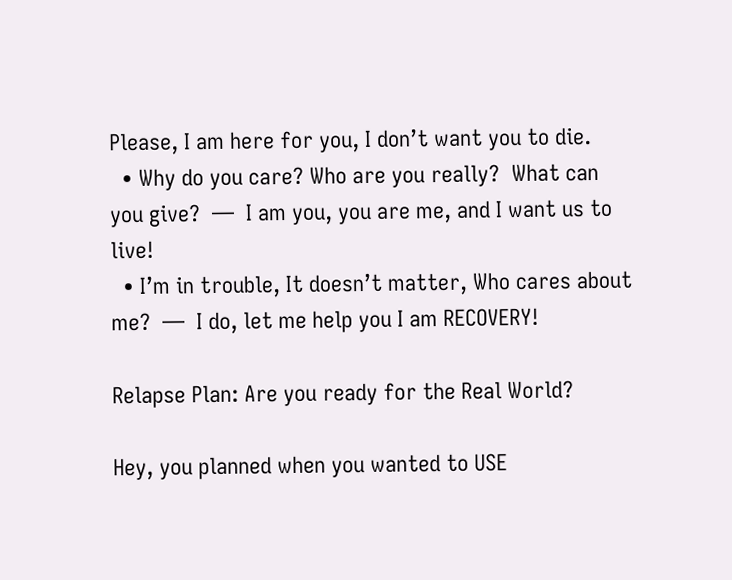Please, I am here for you, I don’t want you to die.
  • Why do you care? Who are you really?  What can you give?  —  I am you, you are me, and I want us to live!
  • I’m in trouble, It doesn’t matter, Who cares about me?  —  I do, let me help you I am RECOVERY!

Relapse Plan: Are you ready for the Real World?

Hey, you planned when you wanted to USE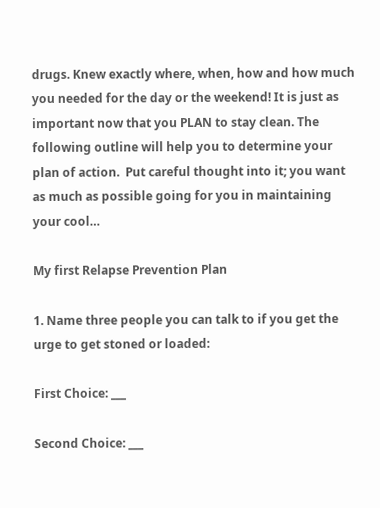drugs. Knew exactly where, when, how and how much you needed for the day or the weekend! It is just as important now that you PLAN to stay clean. The following outline will help you to determine your plan of action.  Put careful thought into it; you want as much as possible going for you in maintaining your cool…

My first Relapse Prevention Plan

1. Name three people you can talk to if you get the urge to get stoned or loaded:

First Choice: ___

Second Choice: ___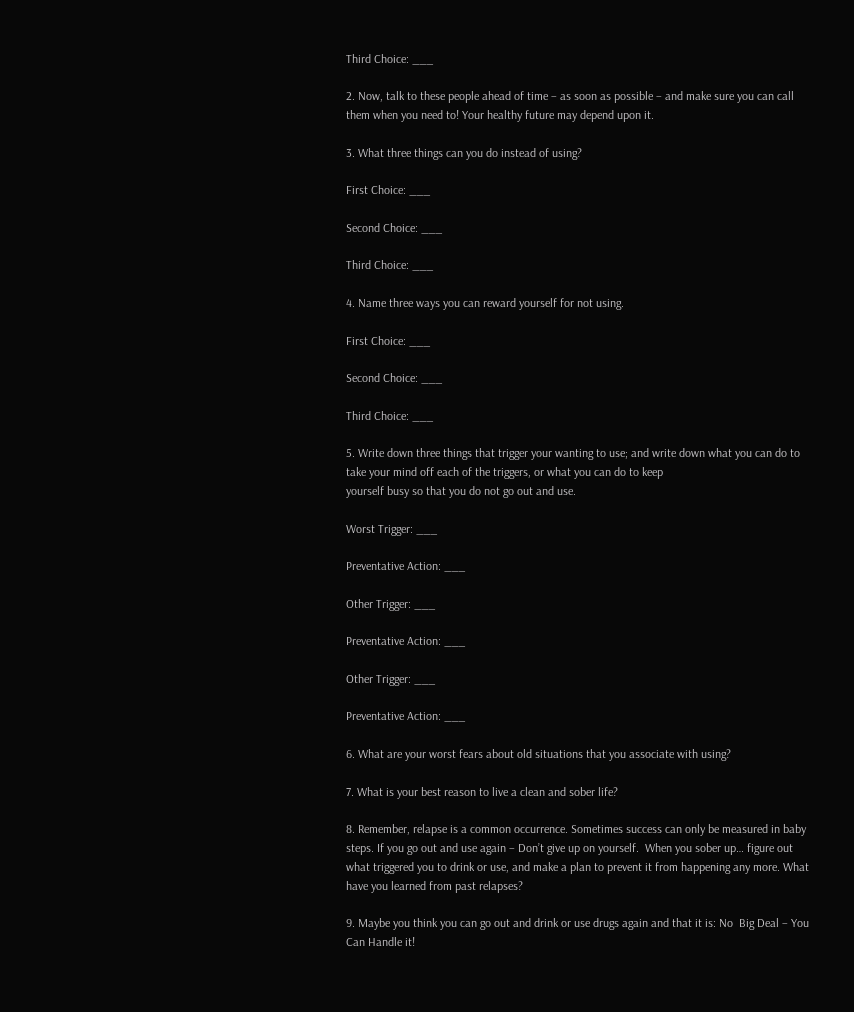Third Choice: ___

2. Now, talk to these people ahead of time – as soon as possible – and make sure you can call them when you need to! Your healthy future may depend upon it.

3. What three things can you do instead of using?

First Choice: ___

Second Choice: ___

Third Choice: ___

4. Name three ways you can reward yourself for not using.

First Choice: ___

Second Choice: ___

Third Choice: ___

5. Write down three things that trigger your wanting to use; and write down what you can do to take your mind off each of the triggers, or what you can do to keep
yourself busy so that you do not go out and use.

Worst Trigger: ___

Preventative Action: ___

Other Trigger: ___

Preventative Action: ___

Other Trigger: ___

Preventative Action: ___

6. What are your worst fears about old situations that you associate with using?

7. What is your best reason to live a clean and sober life?

8. Remember, relapse is a common occurrence. Sometimes success can only be measured in baby steps. If you go out and use again – Don’t give up on yourself.  When you sober up… figure out what triggered you to drink or use, and make a plan to prevent it from happening any more. What have you learned from past relapses?

9. Maybe you think you can go out and drink or use drugs again and that it is: No  Big Deal – You Can Handle it!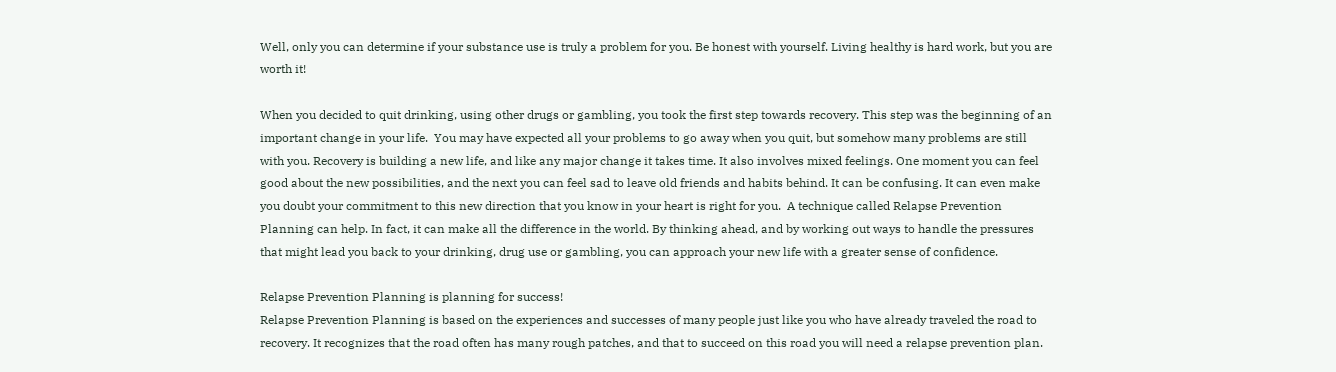Well, only you can determine if your substance use is truly a problem for you. Be honest with yourself. Living healthy is hard work, but you are worth it!

When you decided to quit drinking, using other drugs or gambling, you took the first step towards recovery. This step was the beginning of an important change in your life.  You may have expected all your problems to go away when you quit, but somehow many problems are still with you. Recovery is building a new life, and like any major change it takes time. It also involves mixed feelings. One moment you can feel good about the new possibilities, and the next you can feel sad to leave old friends and habits behind. It can be confusing. It can even make you doubt your commitment to this new direction that you know in your heart is right for you.  A technique called Relapse Prevention Planning can help. In fact, it can make all the difference in the world. By thinking ahead, and by working out ways to handle the pressures that might lead you back to your drinking, drug use or gambling, you can approach your new life with a greater sense of confidence.

Relapse Prevention Planning is planning for success!
Relapse Prevention Planning is based on the experiences and successes of many people just like you who have already traveled the road to recovery. It recognizes that the road often has many rough patches, and that to succeed on this road you will need a relapse prevention plan.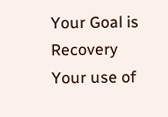Your Goal is Recovery
Your use of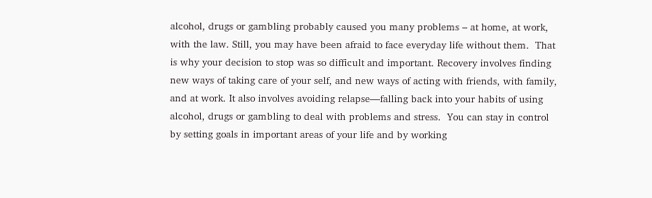alcohol, drugs or gambling probably caused you many problems – at home, at work, with the law. Still, you may have been afraid to face everyday life without them.  That is why your decision to stop was so difficult and important. Recovery involves finding new ways of taking care of your self, and new ways of acting with friends, with family, and at work. It also involves avoiding relapse—falling back into your habits of using alcohol, drugs or gambling to deal with problems and stress.  You can stay in control by setting goals in important areas of your life and by working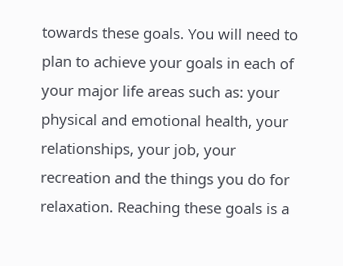towards these goals. You will need to plan to achieve your goals in each of your major life areas such as: your physical and emotional health, your relationships, your job, your
recreation and the things you do for relaxation. Reaching these goals is a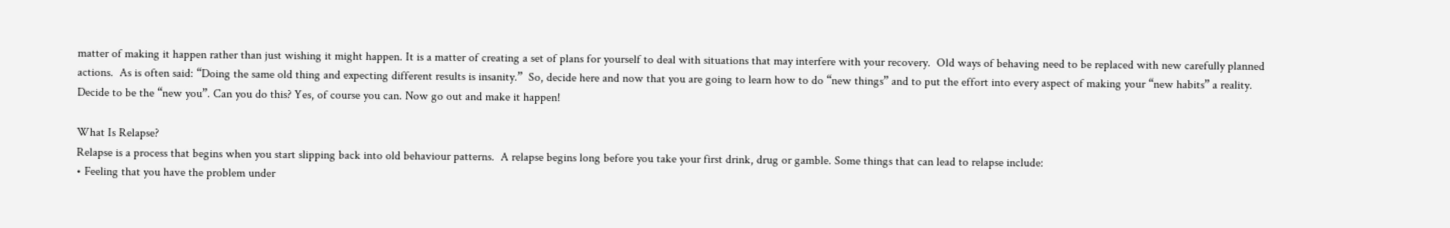matter of making it happen rather than just wishing it might happen. It is a matter of creating a set of plans for yourself to deal with situations that may interfere with your recovery.  Old ways of behaving need to be replaced with new carefully planned actions.  As is often said: “Doing the same old thing and expecting different results is insanity.”  So, decide here and now that you are going to learn how to do “new things” and to put the effort into every aspect of making your “new habits” a reality. Decide to be the “new you”. Can you do this? Yes, of course you can. Now go out and make it happen!

What Is Relapse?
Relapse is a process that begins when you start slipping back into old behaviour patterns.  A relapse begins long before you take your first drink, drug or gamble. Some things that can lead to relapse include:
• Feeling that you have the problem under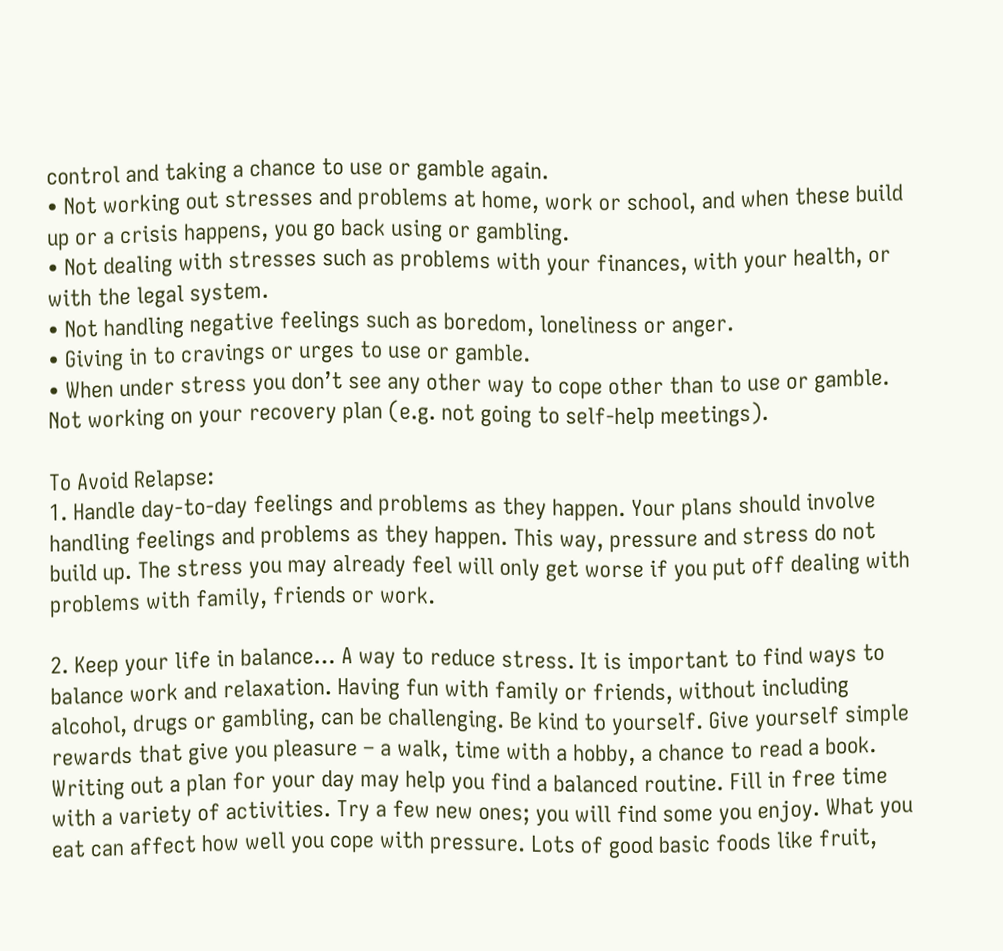control and taking a chance to use or gamble again.
• Not working out stresses and problems at home, work or school, and when these build up or a crisis happens, you go back using or gambling.
• Not dealing with stresses such as problems with your finances, with your health, or with the legal system.
• Not handling negative feelings such as boredom, loneliness or anger.
• Giving in to cravings or urges to use or gamble.
• When under stress you don’t see any other way to cope other than to use or gamble. Not working on your recovery plan (e.g. not going to self-help meetings).

To Avoid Relapse:
1. Handle day-to-day feelings and problems as they happen. Your plans should involve handling feelings and problems as they happen. This way, pressure and stress do not build up. The stress you may already feel will only get worse if you put off dealing with problems with family, friends or work.

2. Keep your life in balance… A way to reduce stress. It is important to find ways to balance work and relaxation. Having fun with family or friends, without including alcohol, drugs or gambling, can be challenging. Be kind to yourself. Give yourself simple rewards that give you pleasure – a walk, time with a hobby, a chance to read a book. Writing out a plan for your day may help you find a balanced routine. Fill in free time with a variety of activities. Try a few new ones; you will find some you enjoy. What you eat can affect how well you cope with pressure. Lots of good basic foods like fruit,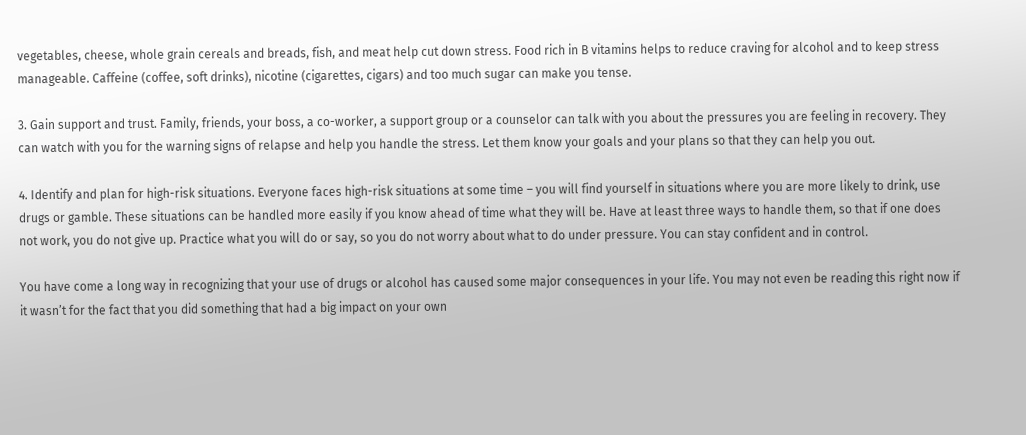vegetables, cheese, whole grain cereals and breads, fish, and meat help cut down stress. Food rich in B vitamins helps to reduce craving for alcohol and to keep stress manageable. Caffeine (coffee, soft drinks), nicotine (cigarettes, cigars) and too much sugar can make you tense.

3. Gain support and trust. Family, friends, your boss, a co-worker, a support group or a counselor can talk with you about the pressures you are feeling in recovery. They can watch with you for the warning signs of relapse and help you handle the stress. Let them know your goals and your plans so that they can help you out.

4. Identify and plan for high-risk situations. Everyone faces high-risk situations at some time – you will find yourself in situations where you are more likely to drink, use drugs or gamble. These situations can be handled more easily if you know ahead of time what they will be. Have at least three ways to handle them, so that if one does not work, you do not give up. Practice what you will do or say, so you do not worry about what to do under pressure. You can stay confident and in control.

You have come a long way in recognizing that your use of drugs or alcohol has caused some major consequences in your life. You may not even be reading this right now if it wasn’t for the fact that you did something that had a big impact on your own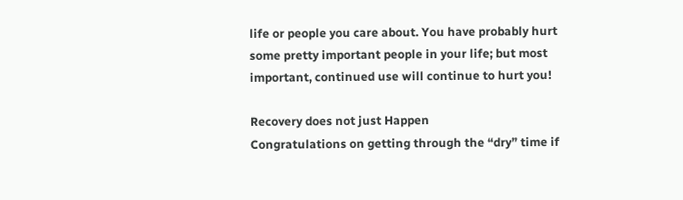life or people you care about. You have probably hurt some pretty important people in your life; but most important, continued use will continue to hurt you!

Recovery does not just Happen
Congratulations on getting through the “dry” time if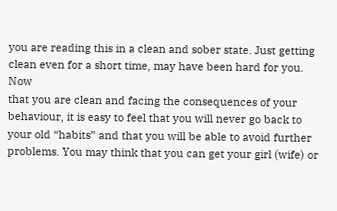you are reading this in a clean and sober state. Just getting clean even for a short time, may have been hard for you. Now
that you are clean and facing the consequences of your behaviour, it is easy to feel that you will never go back to your old “habits” and that you will be able to avoid further
problems. You may think that you can get your girl (wife) or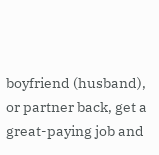boyfriend (husband), or partner back, get a great-paying job and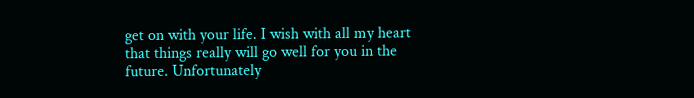get on with your life. I wish with all my heart
that things really will go well for you in the future. Unfortunately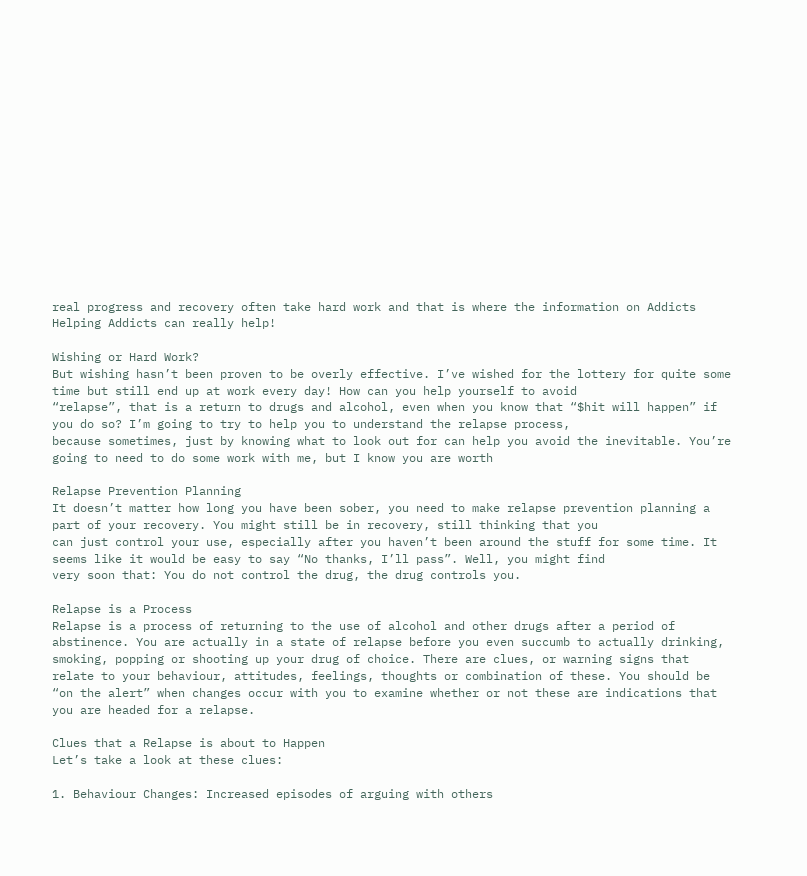real progress and recovery often take hard work and that is where the information on Addicts Helping Addicts can really help!

Wishing or Hard Work?
But wishing hasn’t been proven to be overly effective. I’ve wished for the lottery for quite some time but still end up at work every day! How can you help yourself to avoid
“relapse”, that is a return to drugs and alcohol, even when you know that “$hit will happen” if you do so? I’m going to try to help you to understand the relapse process,
because sometimes, just by knowing what to look out for can help you avoid the inevitable. You’re going to need to do some work with me, but I know you are worth

Relapse Prevention Planning
It doesn’t matter how long you have been sober, you need to make relapse prevention planning a part of your recovery. You might still be in recovery, still thinking that you
can just control your use, especially after you haven’t been around the stuff for some time. It seems like it would be easy to say “No thanks, I’ll pass”. Well, you might find
very soon that: You do not control the drug, the drug controls you.

Relapse is a Process
Relapse is a process of returning to the use of alcohol and other drugs after a period of abstinence. You are actually in a state of relapse before you even succumb to actually drinking, smoking, popping or shooting up your drug of choice. There are clues, or warning signs that relate to your behaviour, attitudes, feelings, thoughts or combination of these. You should be “on the alert” when changes occur with you to examine whether or not these are indications that you are headed for a relapse.

Clues that a Relapse is about to Happen
Let’s take a look at these clues:

1. Behaviour Changes: Increased episodes of arguing with others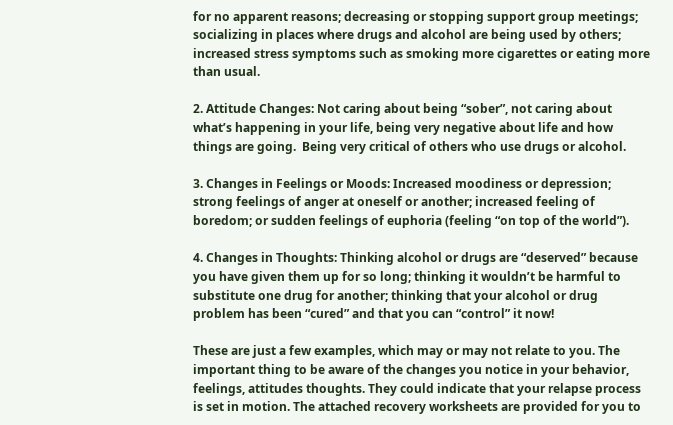for no apparent reasons; decreasing or stopping support group meetings; socializing in places where drugs and alcohol are being used by others; increased stress symptoms such as smoking more cigarettes or eating more than usual.

2. Attitude Changes: Not caring about being “sober”, not caring about what’s happening in your life, being very negative about life and how things are going.  Being very critical of others who use drugs or alcohol.

3. Changes in Feelings or Moods: Increased moodiness or depression; strong feelings of anger at oneself or another; increased feeling of boredom; or sudden feelings of euphoria (feeling “on top of the world”).

4. Changes in Thoughts: Thinking alcohol or drugs are “deserved” because you have given them up for so long; thinking it wouldn’t be harmful to substitute one drug for another; thinking that your alcohol or drug problem has been “cured” and that you can “control” it now!

These are just a few examples, which may or may not relate to you. The important thing to be aware of the changes you notice in your behavior, feelings, attitudes thoughts. They could indicate that your relapse process is set in motion. The attached recovery worksheets are provided for you to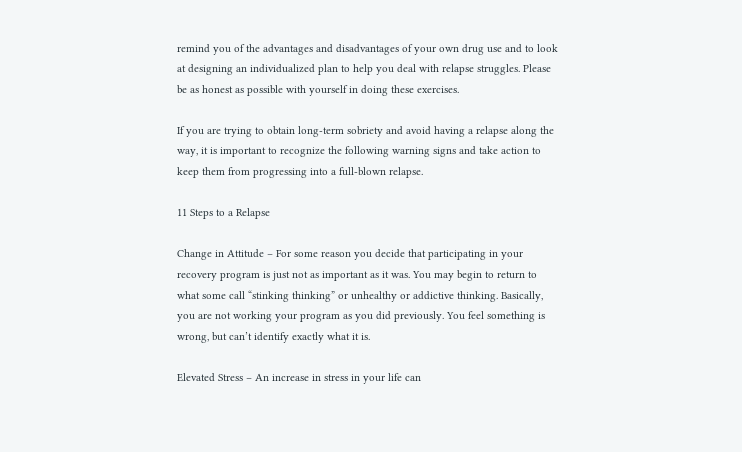remind you of the advantages and disadvantages of your own drug use and to look at designing an individualized plan to help you deal with relapse struggles. Please be as honest as possible with yourself in doing these exercises.

If you are trying to obtain long-term sobriety and avoid having a relapse along the way, it is important to recognize the following warning signs and take action to keep them from progressing into a full-blown relapse.

11 Steps to a Relapse

Change in Attitude – For some reason you decide that participating in your recovery program is just not as important as it was. You may begin to return to what some call “stinking thinking” or unhealthy or addictive thinking. Basically, you are not working your program as you did previously. You feel something is wrong, but can’t identify exactly what it is.

Elevated Stress – An increase in stress in your life can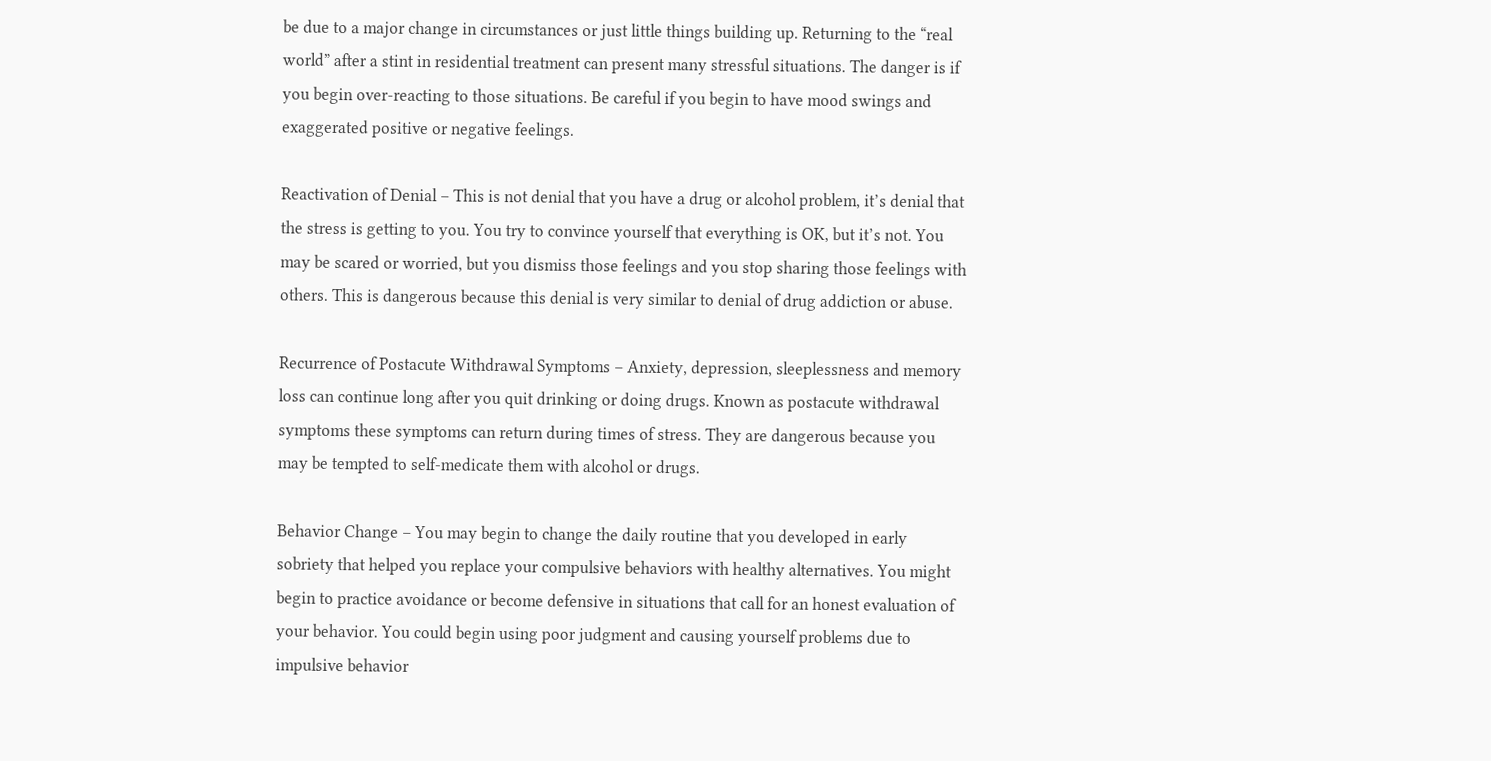be due to a major change in circumstances or just little things building up. Returning to the “real world” after a stint in residential treatment can present many stressful situations. The danger is if you begin over-reacting to those situations. Be careful if you begin to have mood swings and exaggerated positive or negative feelings.

Reactivation of Denial – This is not denial that you have a drug or alcohol problem, it’s denial that the stress is getting to you. You try to convince yourself that everything is OK, but it’s not. You may be scared or worried, but you dismiss those feelings and you stop sharing those feelings with others. This is dangerous because this denial is very similar to denial of drug addiction or abuse.

Recurrence of Postacute Withdrawal Symptoms – Anxiety, depression, sleeplessness and memory loss can continue long after you quit drinking or doing drugs. Known as postacute withdrawal symptoms these symptoms can return during times of stress. They are dangerous because you may be tempted to self-medicate them with alcohol or drugs.

Behavior Change – You may begin to change the daily routine that you developed in early sobriety that helped you replace your compulsive behaviors with healthy alternatives. You might begin to practice avoidance or become defensive in situations that call for an honest evaluation of your behavior. You could begin using poor judgment and causing yourself problems due to impulsive behavior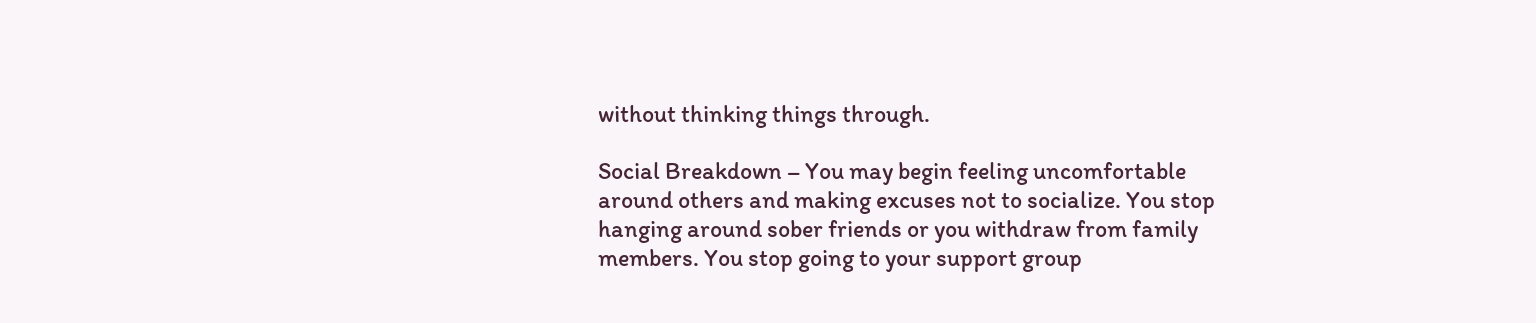without thinking things through.

Social Breakdown – You may begin feeling uncomfortable around others and making excuses not to socialize. You stop hanging around sober friends or you withdraw from family members. You stop going to your support group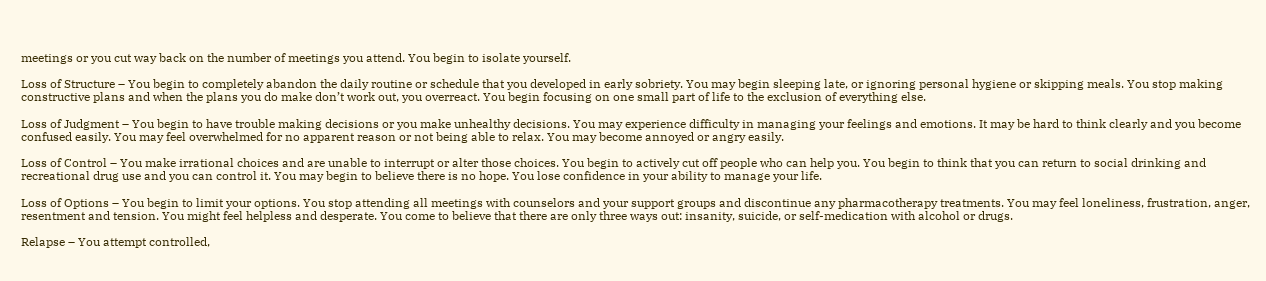meetings or you cut way back on the number of meetings you attend. You begin to isolate yourself.

Loss of Structure – You begin to completely abandon the daily routine or schedule that you developed in early sobriety. You may begin sleeping late, or ignoring personal hygiene or skipping meals. You stop making constructive plans and when the plans you do make don’t work out, you overreact. You begin focusing on one small part of life to the exclusion of everything else.

Loss of Judgment – You begin to have trouble making decisions or you make unhealthy decisions. You may experience difficulty in managing your feelings and emotions. It may be hard to think clearly and you become confused easily. You may feel overwhelmed for no apparent reason or not being able to relax. You may become annoyed or angry easily.

Loss of Control – You make irrational choices and are unable to interrupt or alter those choices. You begin to actively cut off people who can help you. You begin to think that you can return to social drinking and recreational drug use and you can control it. You may begin to believe there is no hope. You lose confidence in your ability to manage your life.

Loss of Options – You begin to limit your options. You stop attending all meetings with counselors and your support groups and discontinue any pharmacotherapy treatments. You may feel loneliness, frustration, anger, resentment and tension. You might feel helpless and desperate. You come to believe that there are only three ways out: insanity, suicide, or self-medication with alcohol or drugs.

Relapse – You attempt controlled,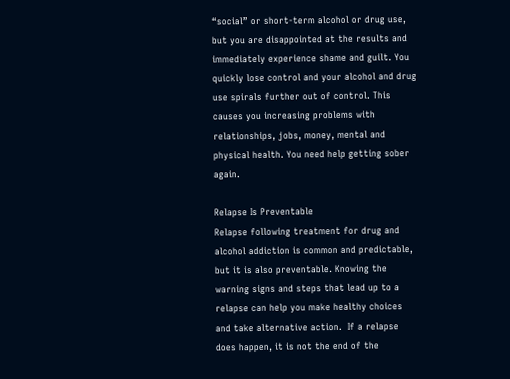“social” or short-term alcohol or drug use, but you are disappointed at the results and immediately experience shame and guilt. You quickly lose control and your alcohol and drug use spirals further out of control. This causes you increasing problems with relationships, jobs, money, mental and physical health. You need help getting sober again.

Relapse Is Preventable
Relapse following treatment for drug and alcohol addiction is common and predictable, but it is also preventable. Knowing the warning signs and steps that lead up to a relapse can help you make healthy choices and take alternative action.  If a relapse does happen, it is not the end of the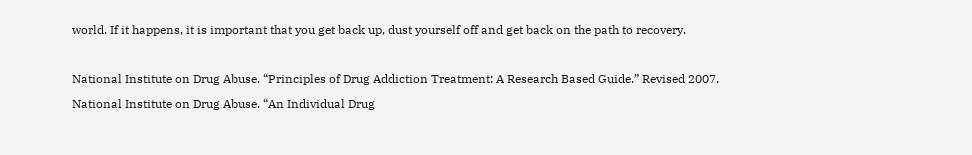world. If it happens, it is important that you get back up, dust yourself off and get back on the path to recovery.

National Institute on Drug Abuse. “Principles of Drug Addiction Treatment: A Research Based Guide.” Revised 2007.
National Institute on Drug Abuse. “An Individual Drug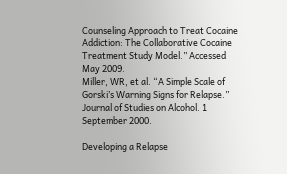Counseling Approach to Treat Cocaine Addiction: The Collaborative Cocaine Treatment Study Model.” Accessed May 2009.
Miller, WR, et al. “A Simple Scale of Gorski’s Warning Signs for Relapse.” Journal of Studies on Alcohol. 1 September 2000.

Developing a Relapse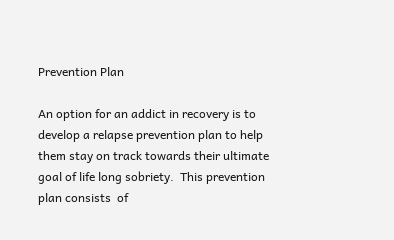Prevention Plan

An option for an addict in recovery is to develop a relapse prevention plan to help them stay on track towards their ultimate goal of life long sobriety.  This prevention plan consists  of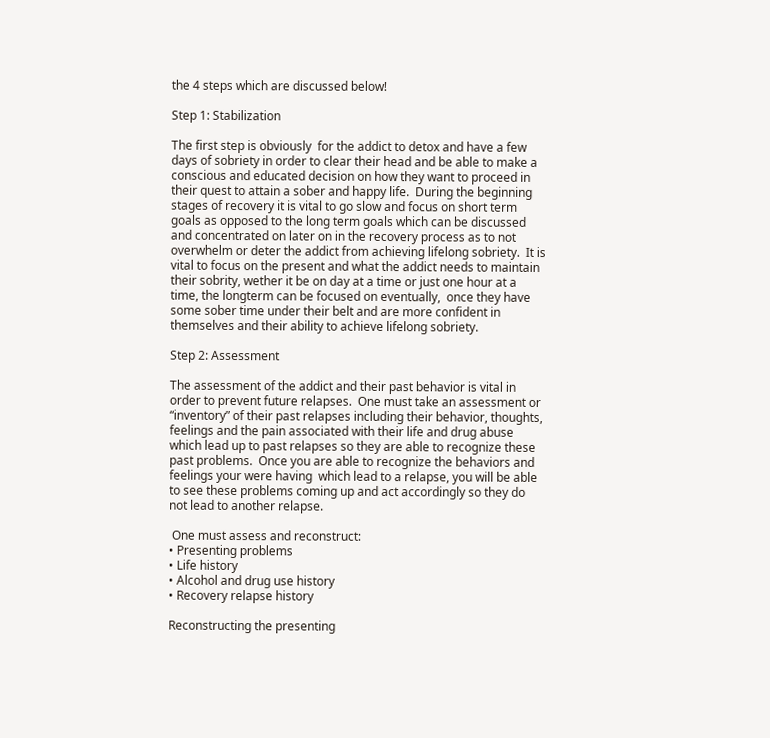the 4 steps which are discussed below!

Step 1: Stabilization

The first step is obviously  for the addict to detox and have a few days of sobriety in order to clear their head and be able to make a conscious and educated decision on how they want to proceed in their quest to attain a sober and happy life.  During the beginning stages of recovery it is vital to go slow and focus on short term goals as opposed to the long term goals which can be discussed and concentrated on later on in the recovery process as to not overwhelm or deter the addict from achieving lifelong sobriety.  It is vital to focus on the present and what the addict needs to maintain their sobrity, wether it be on day at a time or just one hour at a time, the longterm can be focused on eventually,  once they have some sober time under their belt and are more confident in themselves and their ability to achieve lifelong sobriety.

Step 2: Assessment

The assessment of the addict and their past behavior is vital in order to prevent future relapses.  One must take an assessment or “inventory” of their past relapses including their behavior, thoughts, feelings and the pain associated with their life and drug abuse which lead up to past relapses so they are able to recognize these past problems.  Once you are able to recognize the behaviors and feelings your were having  which lead to a relapse, you will be able to see these problems coming up and act accordingly so they do not lead to another relapse.

 One must assess and reconstruct:
• Presenting problems
• Life history
• Alcohol and drug use history
• Recovery relapse history

Reconstructing the presenting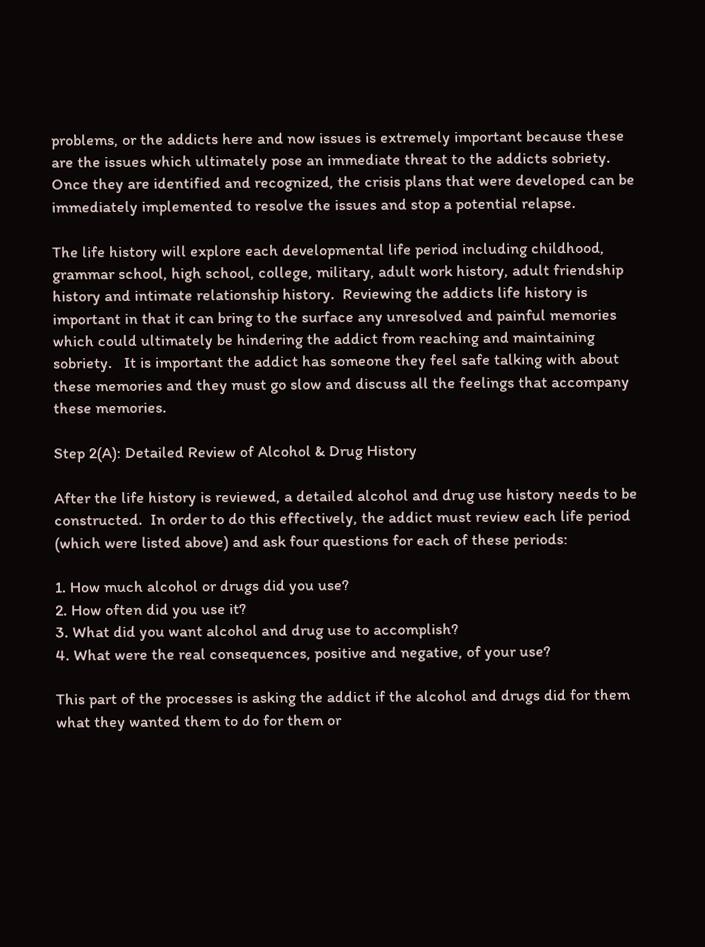problems, or the addicts here and now issues is extremely important because these are the issues which ultimately pose an immediate threat to the addicts sobriety.  Once they are identified and recognized, the crisis plans that were developed can be immediately implemented to resolve the issues and stop a potential relapse.

The life history will explore each developmental life period including childhood, grammar school, high school, college, military, adult work history, adult friendship history and intimate relationship history.  Reviewing the addicts life history is important in that it can bring to the surface any unresolved and painful memories which could ultimately be hindering the addict from reaching and maintaining sobriety.   It is important the addict has someone they feel safe talking with about these memories and they must go slow and discuss all the feelings that accompany these memories.

Step 2(A): Detailed Review of Alcohol & Drug History

After the life history is reviewed, a detailed alcohol and drug use history needs to be constructed.  In order to do this effectively, the addict must review each life period (which were listed above) and ask four questions for each of these periods:

1. How much alcohol or drugs did you use?
2. How often did you use it?
3. What did you want alcohol and drug use to accomplish?
4. What were the real consequences, positive and negative, of your use?

This part of the processes is asking the addict if the alcohol and drugs did for them what they wanted them to do for them or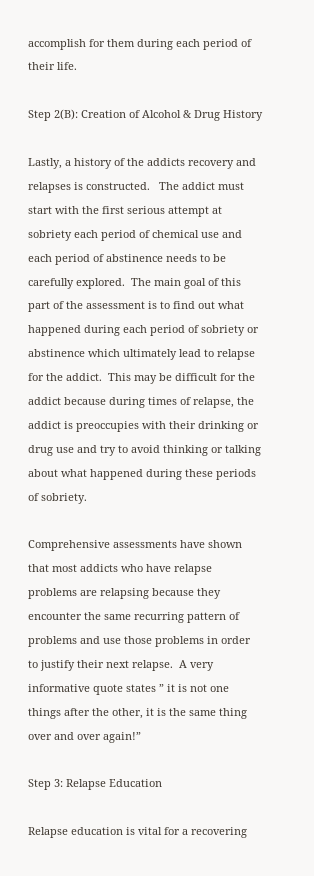accomplish for them during each period of their life.

Step 2(B): Creation of Alcohol & Drug History

Lastly, a history of the addicts recovery and relapses is constructed.   The addict must start with the first serious attempt at sobriety each period of chemical use and each period of abstinence needs to be carefully explored.  The main goal of this part of the assessment is to find out what happened during each period of sobriety or abstinence which ultimately lead to relapse for the addict.  This may be difficult for the addict because during times of relapse, the addict is preoccupies with their drinking or drug use and try to avoid thinking or talking about what happened during these periods of sobriety.

Comprehensive assessments have shown that most addicts who have relapse problems are relapsing because they encounter the same recurring pattern of problems and use those problems in order to justify their next relapse.  A very informative quote states ” it is not one things after the other, it is the same thing over and over again!”

Step 3: Relapse Education

Relapse education is vital for a recovering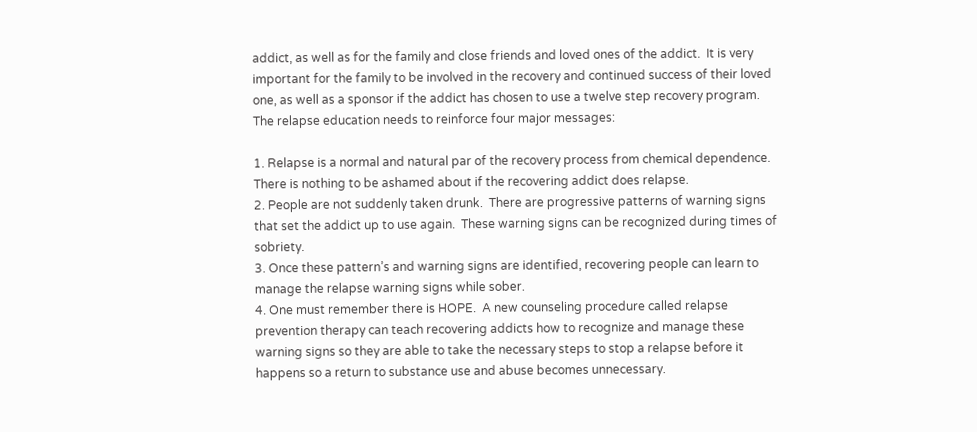addict, as well as for the family and close friends and loved ones of the addict.  It is very important for the family to be involved in the recovery and continued success of their loved one, as well as a sponsor if the addict has chosen to use a twelve step recovery program.  The relapse education needs to reinforce four major messages:

1. Relapse is a normal and natural par of the recovery process from chemical dependence.  There is nothing to be ashamed about if the recovering addict does relapse.
2. People are not suddenly taken drunk.  There are progressive patterns of warning signs that set the addict up to use again.  These warning signs can be recognized during times of sobriety.
3. Once these pattern’s and warning signs are identified, recovering people can learn to manage the relapse warning signs while sober.
4. One must remember there is HOPE.  A new counseling procedure called relapse prevention therapy can teach recovering addicts how to recognize and manage these warning signs so they are able to take the necessary steps to stop a relapse before it happens so a return to substance use and abuse becomes unnecessary.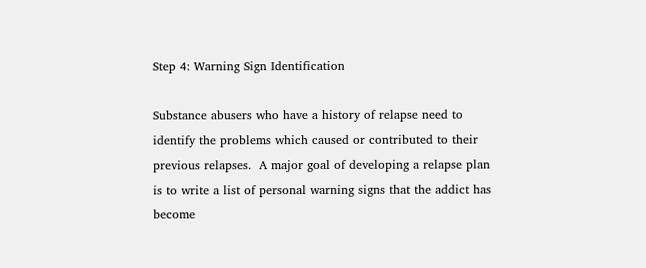Step 4: Warning Sign Identification

Substance abusers who have a history of relapse need to identify the problems which caused or contributed to their previous relapses.  A major goal of developing a relapse plan is to write a list of personal warning signs that the addict has become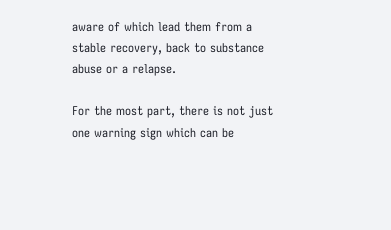aware of which lead them from a stable recovery, back to substance abuse or a relapse.

For the most part, there is not just one warning sign which can be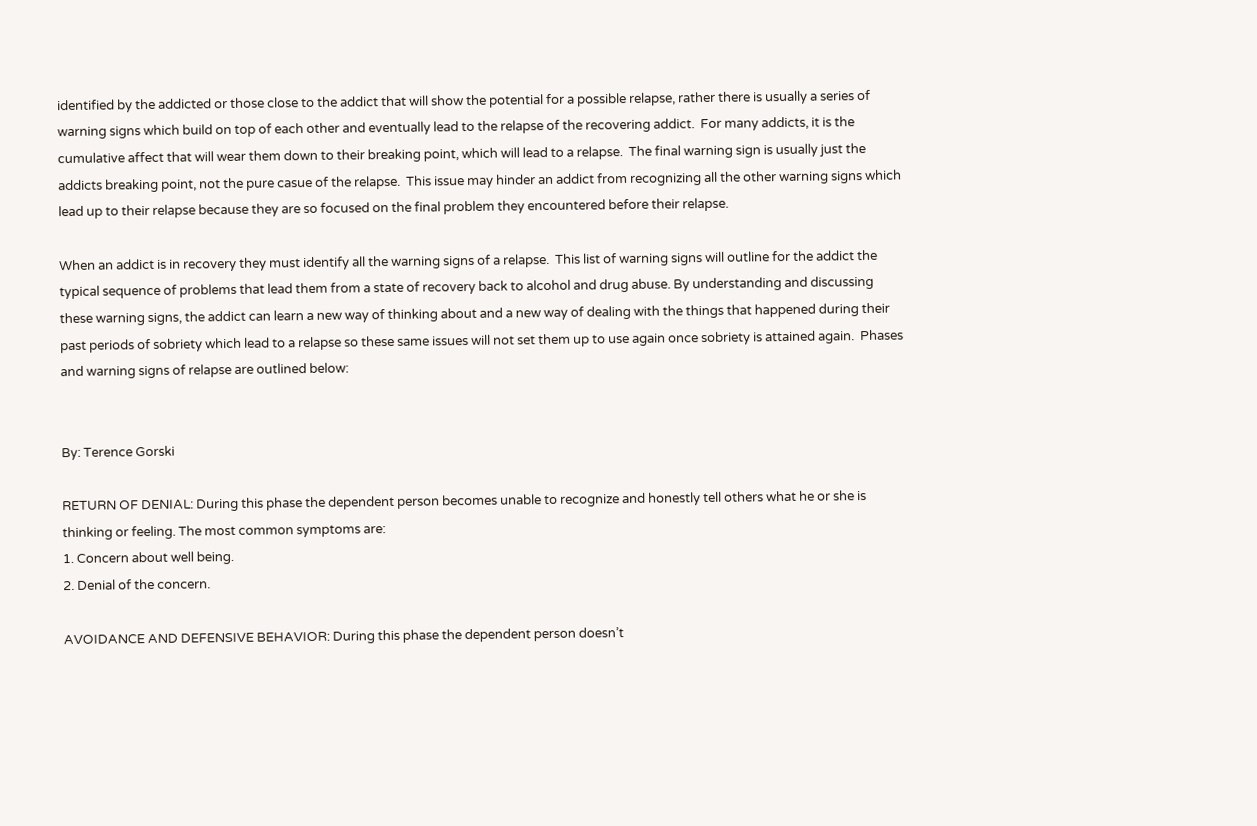identified by the addicted or those close to the addict that will show the potential for a possible relapse, rather there is usually a series of warning signs which build on top of each other and eventually lead to the relapse of the recovering addict.  For many addicts, it is the cumulative affect that will wear them down to their breaking point, which will lead to a relapse.  The final warning sign is usually just the addicts breaking point, not the pure casue of the relapse.  This issue may hinder an addict from recognizing all the other warning signs which lead up to their relapse because they are so focused on the final problem they encountered before their relapse.

When an addict is in recovery they must identify all the warning signs of a relapse.  This list of warning signs will outline for the addict the typical sequence of problems that lead them from a state of recovery back to alcohol and drug abuse. By understanding and discussing these warning signs, the addict can learn a new way of thinking about and a new way of dealing with the things that happened during their past periods of sobriety which lead to a relapse so these same issues will not set them up to use again once sobriety is attained again.  Phases and warning signs of relapse are outlined below:


By: Terence Gorski

RETURN OF DENIAL: During this phase the dependent person becomes unable to recognize and honestly tell others what he or she is thinking or feeling. The most common symptoms are:
1. Concern about well being.
2. Denial of the concern.

AVOIDANCE AND DEFENSIVE BEHAVIOR: During this phase the dependent person doesn’t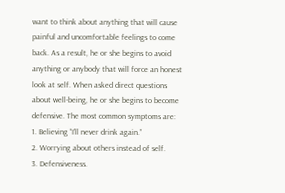want to think about anything that will cause painful and uncomfortable feelings to come back. As a result, he or she begins to avoid anything or anybody that will force an honest look at self. When asked direct questions about well-being, he or she begins to become defensive. The most common symptoms are:
1. Believing “I’ll never drink again.”
2. Worrying about others instead of self.
3. Defensiveness.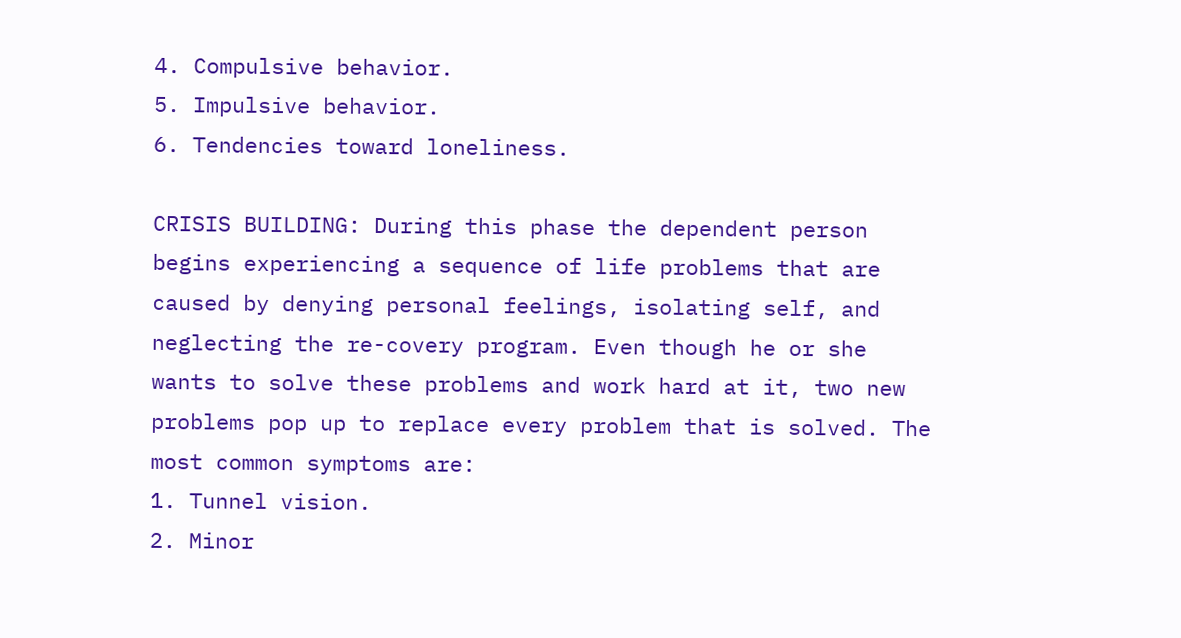4. Compulsive behavior.
5. Impulsive behavior.
6. Tendencies toward loneliness.

CRISIS BUILDING: During this phase the dependent person begins experiencing a sequence of life problems that are caused by denying personal feelings, isolating self, and neglecting the re-covery program. Even though he or she wants to solve these problems and work hard at it, two new problems pop up to replace every problem that is solved. The most common symptoms are:
1. Tunnel vision.
2. Minor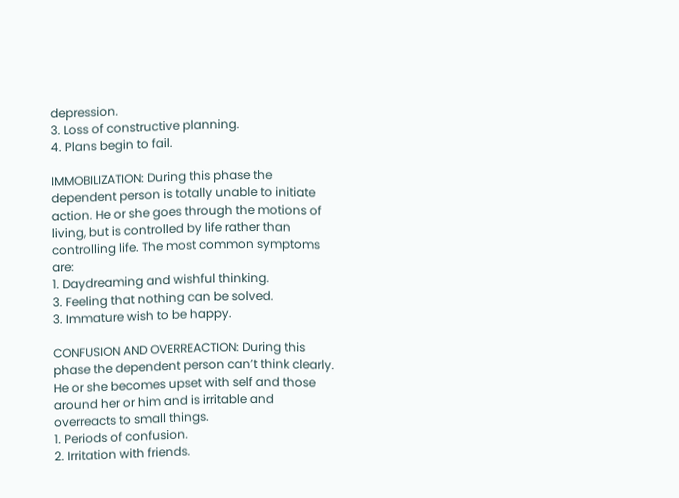depression.
3. Loss of constructive planning.
4. Plans begin to fail.

IMMOBILIZATION: During this phase the dependent person is totally unable to initiate action. He or she goes through the motions of living, but is controlled by life rather than controlling life. The most common symptoms are:
1. Daydreaming and wishful thinking.
3. Feeling that nothing can be solved.
3. Immature wish to be happy.

CONFUSION AND OVERREACTION: During this phase the dependent person can’t think clearly. He or she becomes upset with self and those around her or him and is irritable and overreacts to small things.
1. Periods of confusion.
2. Irritation with friends.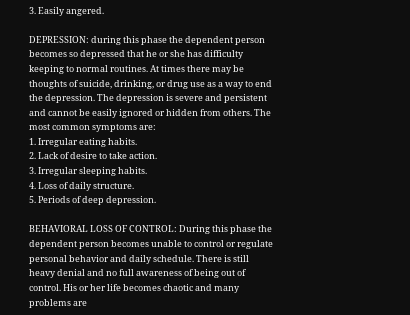3. Easily angered.

DEPRESSION: during this phase the dependent person becomes so depressed that he or she has difficulty keeping to normal routines. At times there may be thoughts of suicide, drinking, or drug use as a way to end the depression. The depression is severe and persistent and cannot be easily ignored or hidden from others. The most common symptoms are:
1. Irregular eating habits.
2. Lack of desire to take action.
3. Irregular sleeping habits.
4. Loss of daily structure.
5. Periods of deep depression.

BEHAVIORAL LOSS OF CONTROL: During this phase the dependent person becomes unable to control or regulate personal behavior and daily schedule. There is still heavy denial and no full awareness of being out of control. His or her life becomes chaotic and many problems are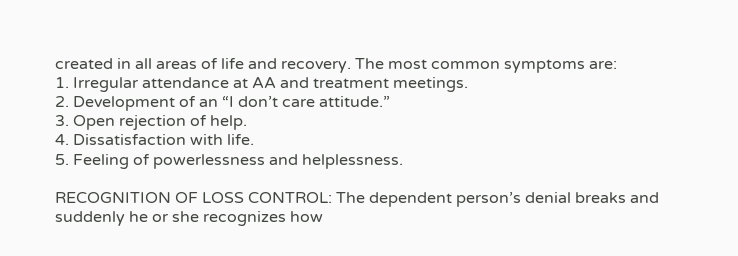created in all areas of life and recovery. The most common symptoms are:
1. Irregular attendance at AA and treatment meetings.
2. Development of an “I don’t care attitude.”
3. Open rejection of help.
4. Dissatisfaction with life.
5. Feeling of powerlessness and helplessness.

RECOGNITION OF LOSS CONTROL: The dependent person’s denial breaks and suddenly he or she recognizes how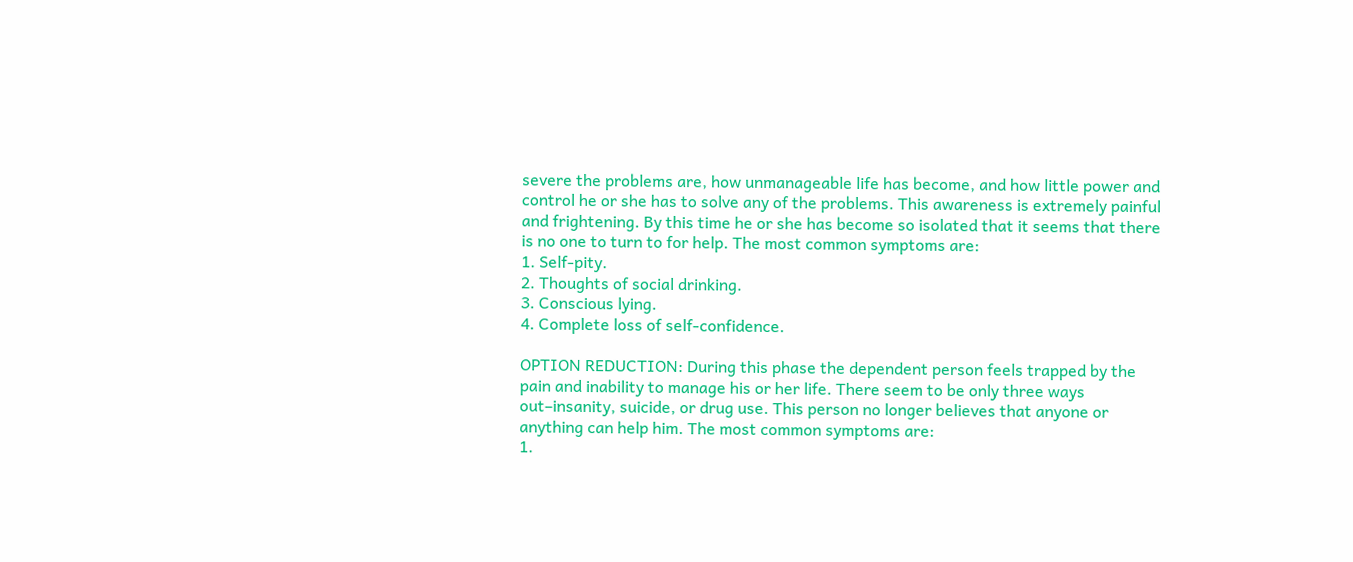severe the problems are, how unmanageable life has become, and how little power and control he or she has to solve any of the problems. This awareness is extremely painful and frightening. By this time he or she has become so isolated that it seems that there is no one to turn to for help. The most common symptoms are:
1. Self-pity.
2. Thoughts of social drinking.
3. Conscious lying.
4. Complete loss of self-confidence.

OPTION REDUCTION: During this phase the dependent person feels trapped by the pain and inability to manage his or her life. There seem to be only three ways out–insanity, suicide, or drug use. This person no longer believes that anyone or anything can help him. The most common symptoms are:
1.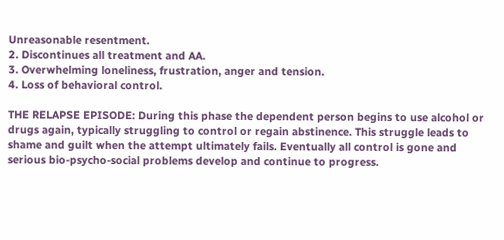Unreasonable resentment.
2. Discontinues all treatment and AA.
3. Overwhelming loneliness, frustration, anger and tension.
4. Loss of behavioral control.

THE RELAPSE EPISODE: During this phase the dependent person begins to use alcohol or drugs again, typically struggling to control or regain abstinence. This struggle leads to shame and guilt when the attempt ultimately fails. Eventually all control is gone and serious bio-psycho-social problems develop and continue to progress.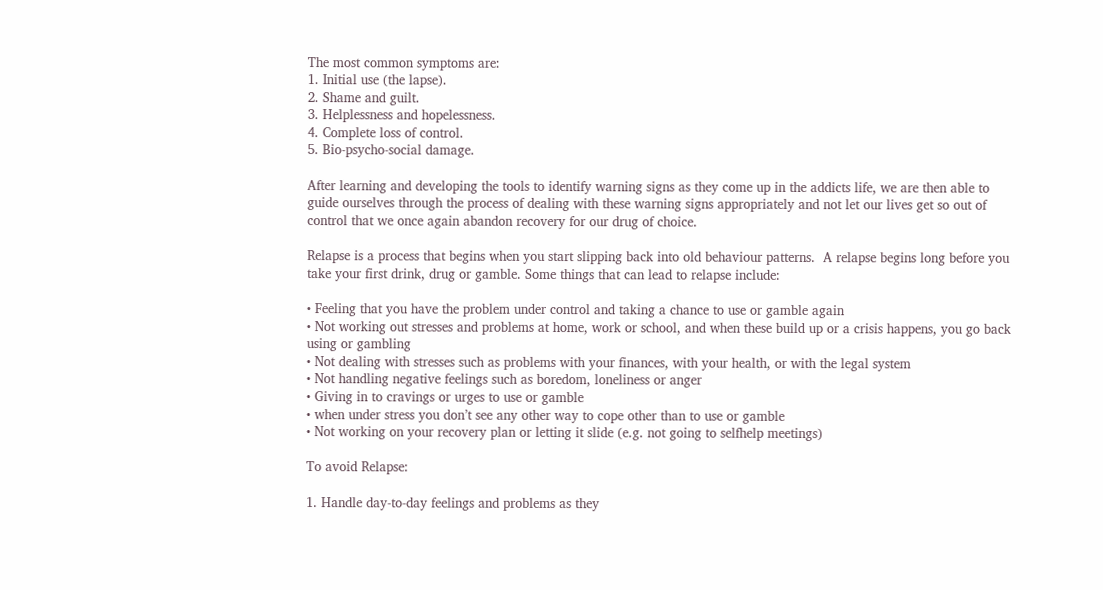The most common symptoms are:
1. Initial use (the lapse).
2. Shame and guilt.
3. Helplessness and hopelessness.
4. Complete loss of control.
5. Bio-psycho-social damage.

After learning and developing the tools to identify warning signs as they come up in the addicts life, we are then able to guide ourselves through the process of dealing with these warning signs appropriately and not let our lives get so out of control that we once again abandon recovery for our drug of choice.

Relapse is a process that begins when you start slipping back into old behaviour patterns.  A relapse begins long before you take your first drink, drug or gamble. Some things that can lead to relapse include:

• Feeling that you have the problem under control and taking a chance to use or gamble again
• Not working out stresses and problems at home, work or school, and when these build up or a crisis happens, you go back using or gambling
• Not dealing with stresses such as problems with your finances, with your health, or with the legal system
• Not handling negative feelings such as boredom, loneliness or anger
• Giving in to cravings or urges to use or gamble
• when under stress you don’t see any other way to cope other than to use or gamble
• Not working on your recovery plan or letting it slide (e.g. not going to selfhelp meetings)

To avoid Relapse:

1. Handle day-to-day feelings and problems as they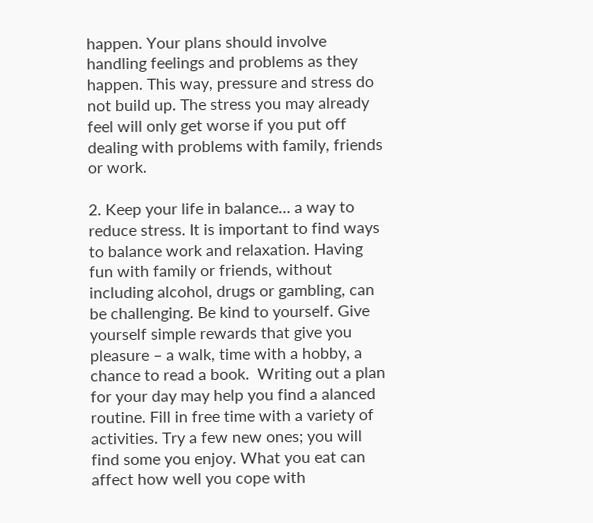happen. Your plans should involve handling feelings and problems as they happen. This way, pressure and stress do not build up. The stress you may already feel will only get worse if you put off dealing with problems with family, friends or work.

2. Keep your life in balance… a way to reduce stress. It is important to find ways to balance work and relaxation. Having fun with family or friends, without including alcohol, drugs or gambling, can be challenging. Be kind to yourself. Give yourself simple rewards that give you pleasure – a walk, time with a hobby, a chance to read a book.  Writing out a plan for your day may help you find a alanced routine. Fill in free time with a variety of activities. Try a few new ones; you will find some you enjoy. What you eat can affect how well you cope with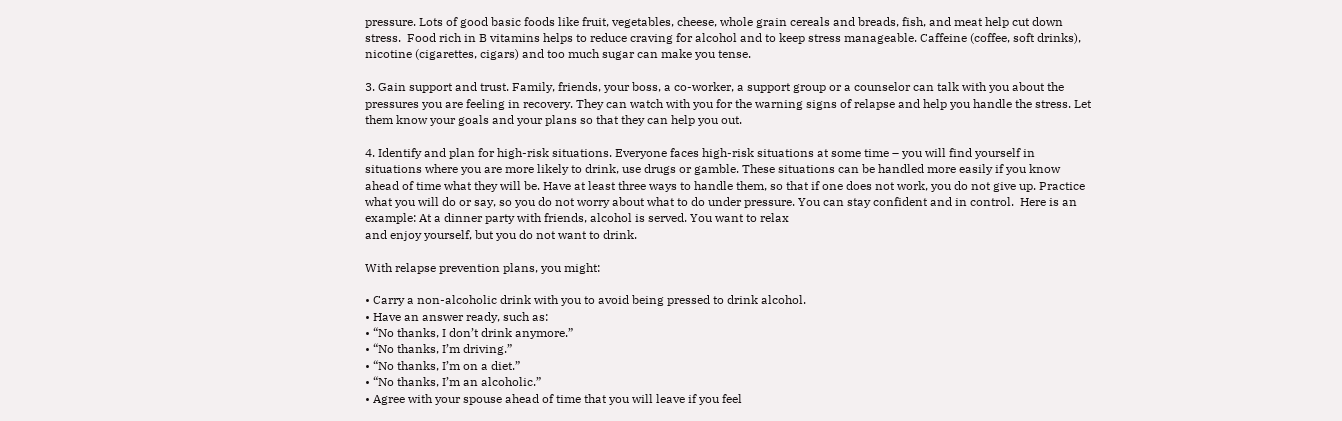pressure. Lots of good basic foods like fruit, vegetables, cheese, whole grain cereals and breads, fish, and meat help cut down stress.  Food rich in B vitamins helps to reduce craving for alcohol and to keep stress manageable. Caffeine (coffee, soft drinks), nicotine (cigarettes, cigars) and too much sugar can make you tense.

3. Gain support and trust. Family, friends, your boss, a co-worker, a support group or a counselor can talk with you about the pressures you are feeling in recovery. They can watch with you for the warning signs of relapse and help you handle the stress. Let them know your goals and your plans so that they can help you out.

4. Identify and plan for high-risk situations. Everyone faces high-risk situations at some time – you will find yourself in situations where you are more likely to drink, use drugs or gamble. These situations can be handled more easily if you know ahead of time what they will be. Have at least three ways to handle them, so that if one does not work, you do not give up. Practice what you will do or say, so you do not worry about what to do under pressure. You can stay confident and in control.  Here is an example: At a dinner party with friends, alcohol is served. You want to relax
and enjoy yourself, but you do not want to drink.

With relapse prevention plans, you might:

• Carry a non-alcoholic drink with you to avoid being pressed to drink alcohol.
• Have an answer ready, such as:
• “No thanks, I don’t drink anymore.”
• “No thanks, I’m driving.”
• “No thanks, I’m on a diet.”
• “No thanks, I’m an alcoholic.”
• Agree with your spouse ahead of time that you will leave if you feel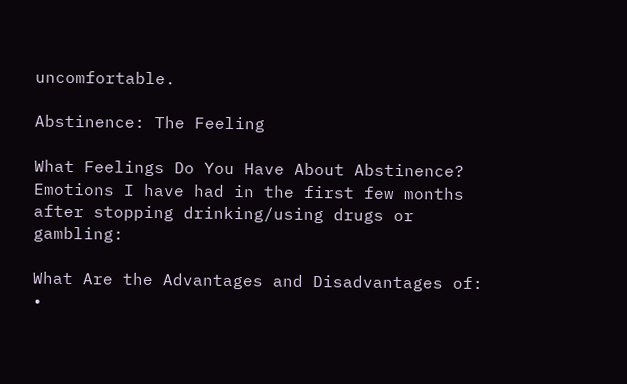uncomfortable.

Abstinence: The Feeling

What Feelings Do You Have About Abstinence?
Emotions I have had in the first few months after stopping drinking/using drugs or gambling:

What Are the Advantages and Disadvantages of:
•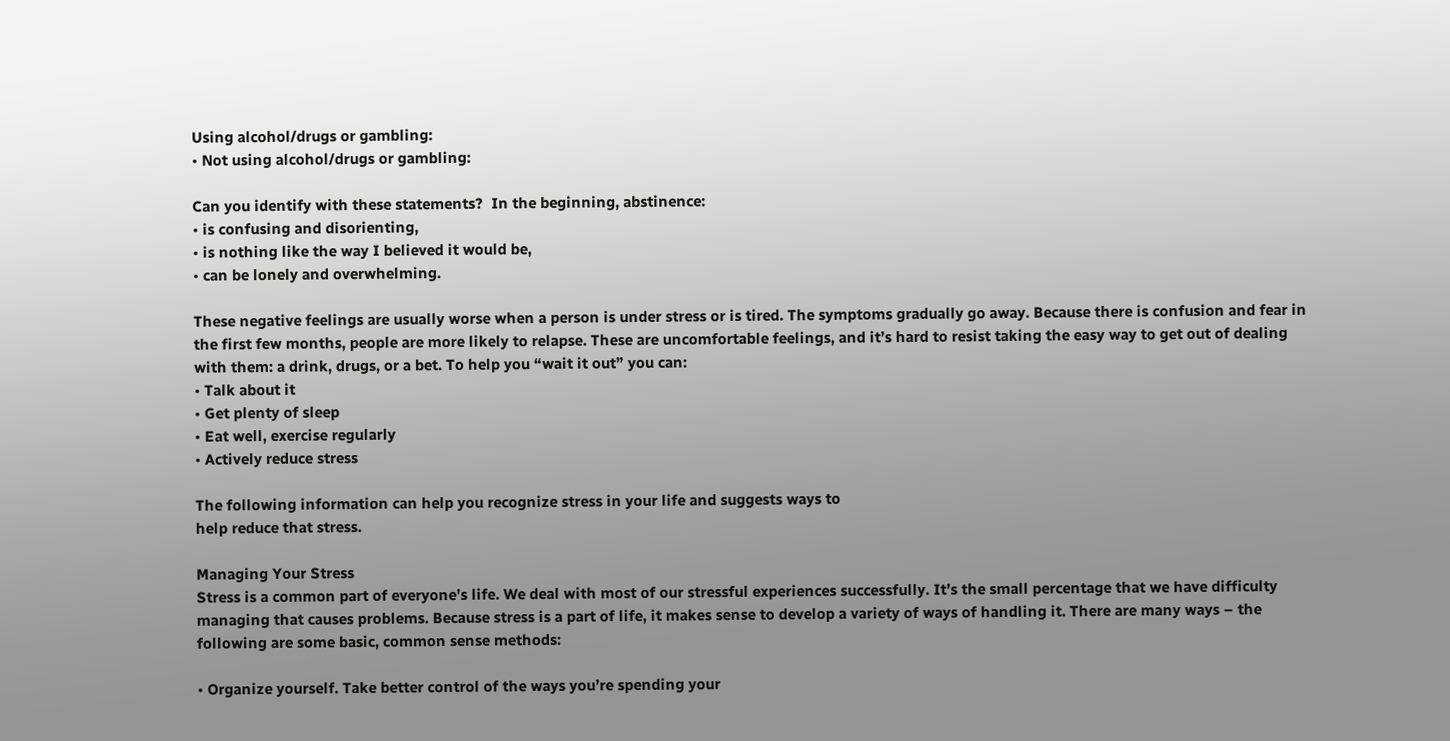Using alcohol/drugs or gambling:
• Not using alcohol/drugs or gambling:

Can you identify with these statements?  In the beginning, abstinence:
• is confusing and disorienting,
• is nothing like the way I believed it would be,
• can be lonely and overwhelming.

These negative feelings are usually worse when a person is under stress or is tired. The symptoms gradually go away. Because there is confusion and fear in the first few months, people are more likely to relapse. These are uncomfortable feelings, and it’s hard to resist taking the easy way to get out of dealing with them: a drink, drugs, or a bet. To help you “wait it out” you can:
• Talk about it
• Get plenty of sleep
• Eat well, exercise regularly
• Actively reduce stress

The following information can help you recognize stress in your life and suggests ways to
help reduce that stress.

Managing Your Stress
Stress is a common part of everyone’s life. We deal with most of our stressful experiences successfully. It’s the small percentage that we have difficulty managing that causes problems. Because stress is a part of life, it makes sense to develop a variety of ways of handling it. There are many ways – the following are some basic, common sense methods:

• Organize yourself. Take better control of the ways you’re spending your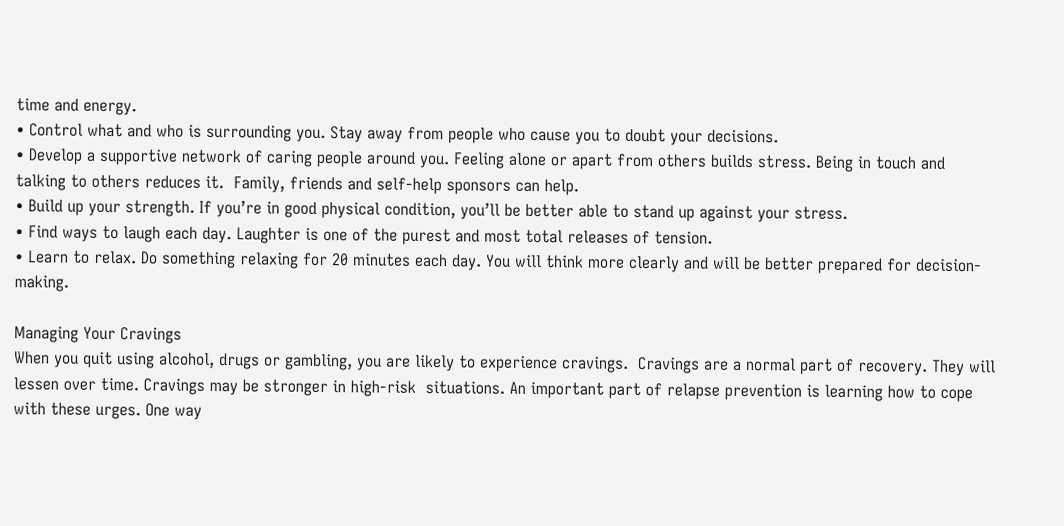time and energy.
• Control what and who is surrounding you. Stay away from people who cause you to doubt your decisions.
• Develop a supportive network of caring people around you. Feeling alone or apart from others builds stress. Being in touch and talking to others reduces it.  Family, friends and self-help sponsors can help.
• Build up your strength. If you’re in good physical condition, you’ll be better able to stand up against your stress.
• Find ways to laugh each day. Laughter is one of the purest and most total releases of tension.
• Learn to relax. Do something relaxing for 20 minutes each day. You will think more clearly and will be better prepared for decision-making.

Managing Your Cravings
When you quit using alcohol, drugs or gambling, you are likely to experience cravings.  Cravings are a normal part of recovery. They will lessen over time. Cravings may be stronger in high-risk  situations. An important part of relapse prevention is learning how to cope with these urges. One way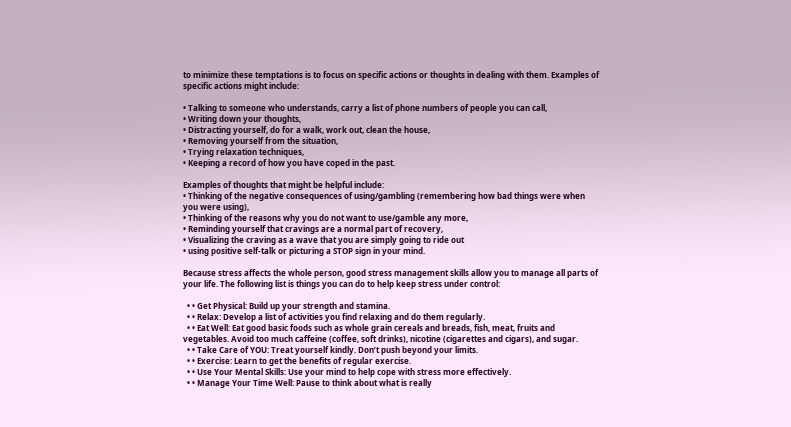to minimize these temptations is to focus on specific actions or thoughts in dealing with them. Examples of specific actions might include:

• Talking to someone who understands, carry a list of phone numbers of people you can call,
• Writing down your thoughts,
• Distracting yourself, do for a walk, work out, clean the house,
• Removing yourself from the situation,
• Trying relaxation techniques,
• Keeping a record of how you have coped in the past.

Examples of thoughts that might be helpful include:
• Thinking of the negative consequences of using/gambling (remembering how bad things were when you were using),
• Thinking of the reasons why you do not want to use/gamble any more,
• Reminding yourself that cravings are a normal part of recovery,
• Visualizing the craving as a wave that you are simply going to ride out
• using positive self-talk or picturing a STOP sign in your mind.

Because stress affects the whole person, good stress management skills allow you to manage all parts of your life. The following list is things you can do to help keep stress under control:

  • • Get Physical: Build up your strength and stamina.
  • • Relax: Develop a list of activities you find relaxing and do them regularly.
  • • Eat Well: Eat good basic foods such as whole grain cereals and breads, fish, meat, fruits and vegetables. Avoid too much caffeine (coffee, soft drinks), nicotine (cigarettes and cigars), and sugar.
  • • Take Care of YOU: Treat yourself kindly. Don’t push beyond your limits.
  • • Exercise: Learn to get the benefits of regular exercise.
  • • Use Your Mental Skills: Use your mind to help cope with stress more effectively.
  • • Manage Your Time Well: Pause to think about what is really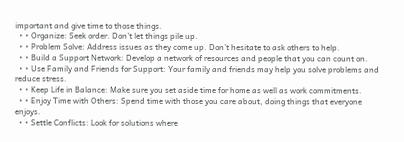important and give time to those things.
  • • Organize: Seek order. Don’t let things pile up.
  • • Problem Solve: Address issues as they come up. Don’t hesitate to ask others to help.
  • • Build a Support Network: Develop a network of resources and people that you can count on.
  • • Use Family and Friends for Support: Your family and friends may help you solve problems and reduce stress.
  • • Keep Life in Balance: Make sure you set aside time for home as well as work commitments.
  • • Enjoy Time with Others: Spend time with those you care about, doing things that everyone enjoys.
  • • Settle Conflicts: Look for solutions where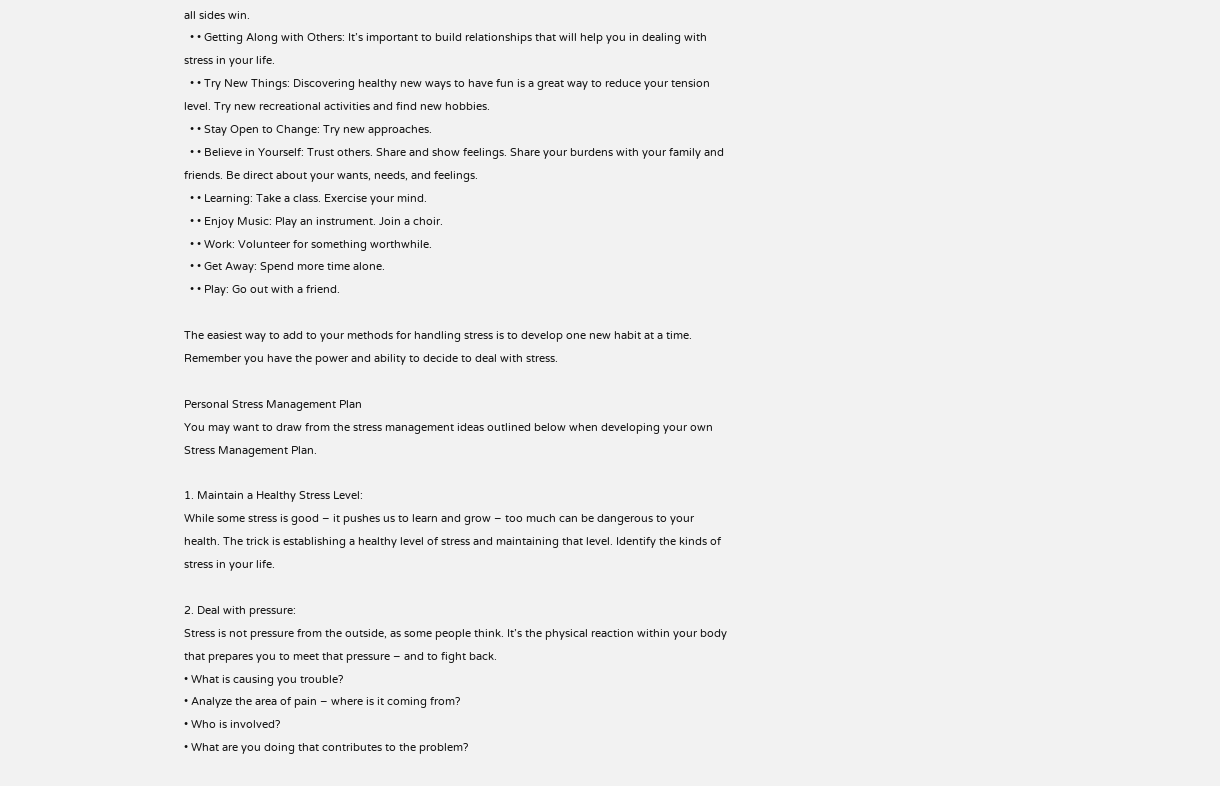all sides win.
  • • Getting Along with Others: It’s important to build relationships that will help you in dealing with stress in your life.
  • • Try New Things: Discovering healthy new ways to have fun is a great way to reduce your tension level. Try new recreational activities and find new hobbies.
  • • Stay Open to Change: Try new approaches.
  • • Believe in Yourself: Trust others. Share and show feelings. Share your burdens with your family and friends. Be direct about your wants, needs, and feelings.
  • • Learning: Take a class. Exercise your mind.
  • • Enjoy Music: Play an instrument. Join a choir.
  • • Work: Volunteer for something worthwhile.
  • • Get Away: Spend more time alone.
  • • Play: Go out with a friend.

The easiest way to add to your methods for handling stress is to develop one new habit at a time. Remember you have the power and ability to decide to deal with stress.

Personal Stress Management Plan
You may want to draw from the stress management ideas outlined below when developing your own Stress Management Plan.

1. Maintain a Healthy Stress Level:
While some stress is good – it pushes us to learn and grow – too much can be dangerous to your health. The trick is establishing a healthy level of stress and maintaining that level. Identify the kinds of stress in your life.

2. Deal with pressure:
Stress is not pressure from the outside, as some people think. It’s the physical reaction within your body that prepares you to meet that pressure – and to fight back.
• What is causing you trouble?
• Analyze the area of pain – where is it coming from?
• Who is involved?
• What are you doing that contributes to the problem?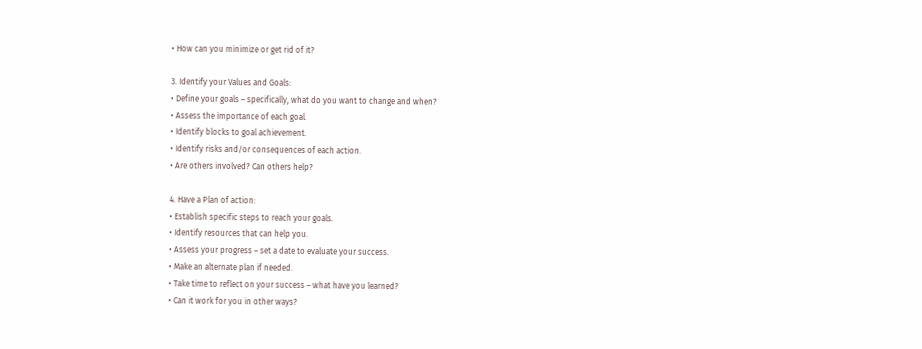• How can you minimize or get rid of it?

3. Identify your Values and Goals:
• Define your goals – specifically, what do you want to change and when?
• Assess the importance of each goal.
• Identify blocks to goal achievement.
• Identify risks and/or consequences of each action.
• Are others involved? Can others help?

4. Have a Plan of action:
• Establish specific steps to reach your goals.
• Identify resources that can help you.
• Assess your progress – set a date to evaluate your success.
• Make an alternate plan if needed.
• Take time to reflect on your success – what have you learned?
• Can it work for you in other ways?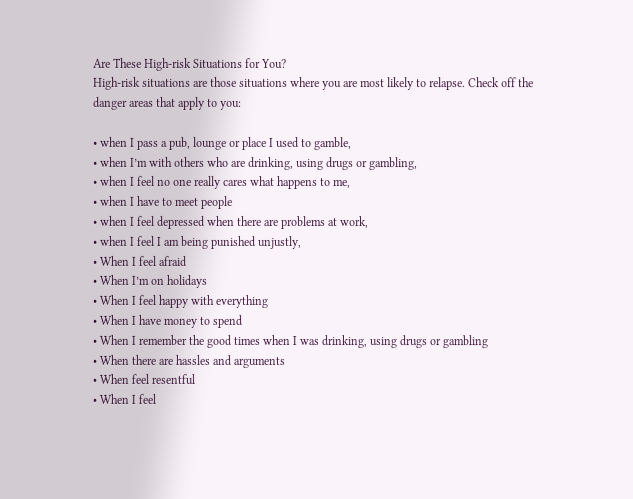Are These High-risk Situations for You?
High-risk situations are those situations where you are most likely to relapse. Check off the danger areas that apply to you:

• when I pass a pub, lounge or place I used to gamble,
• when I’m with others who are drinking, using drugs or gambling,
• when I feel no one really cares what happens to me,
• when I have to meet people
• when I feel depressed when there are problems at work,
• when I feel I am being punished unjustly,
• When I feel afraid
• When I’m on holidays
• When I feel happy with everything
• When I have money to spend
• When I remember the good times when I was drinking, using drugs or gambling
• When there are hassles and arguments
• When feel resentful
• When I feel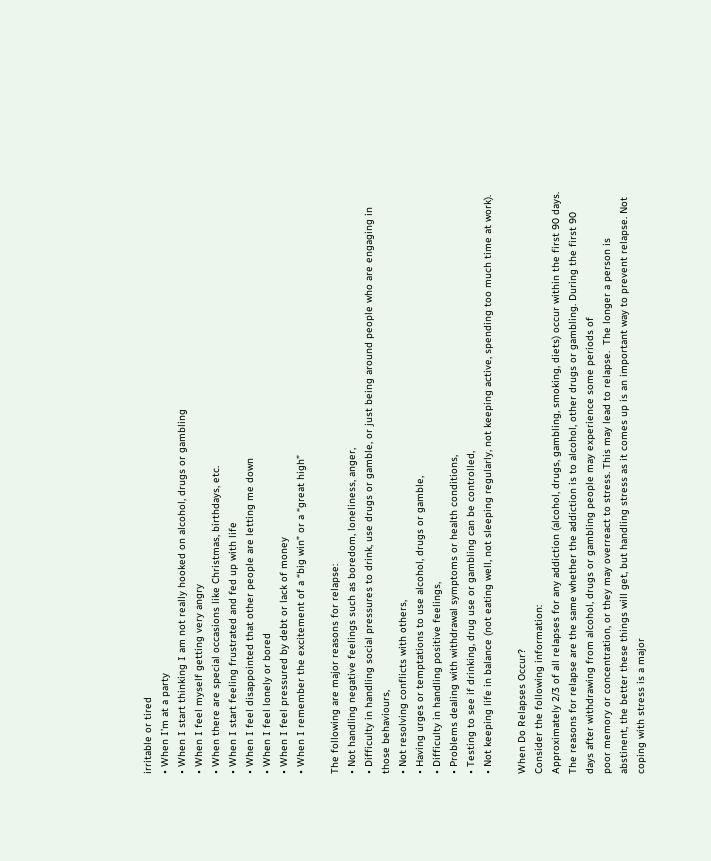irritable or tired
• When I’m at a party
• When I start thinking I am not really hooked on alcohol, drugs or gambling
• When I feel myself getting very angry
• When there are special occasions like Christmas, birthdays, etc.
• When I start feeling frustrated and fed up with life
• When I feel disappointed that other people are letting me down
• When I feel lonely or bored
• When I feel pressured by debt or lack of money
• When I remember the excitement of a “big win” or a “great high”

The following are major reasons for relapse:
• Not handling negative feelings such as boredom, loneliness, anger,
• Difficulty in handling social pressures to drink, use drugs or gamble, or just being around people who are engaging in those behaviours,
• Not resolving conflicts with others,
• Having urges or temptations to use alcohol, drugs or gamble,
• Difficulty in handling positive feelings,
• Problems dealing with withdrawal symptoms or health conditions,
• Testing to see if drinking, drug use or gambling can be controlled,
• Not keeping life in balance (not eating well, not sleeping regularly, not keeping active, spending too much time at work).

When Do Relapses Occur?
Consider the following information:
Approximately 2/3 of all relapses for any addiction (alcohol, drugs, gambling, smoking, diets) occur within the first 90 days. The reasons for relapse are the same whether the addiction is to alcohol, other drugs or gambling. During the first 90 days after withdrawing from alcohol, drugs or gambling people may experience some periods of
poor memory or concentration, or they may overreact to stress. This may lead to relapse.  The longer a person is abstinent, the better these things will get, but handling stress as it comes up is an important way to prevent relapse. Not coping with stress is a major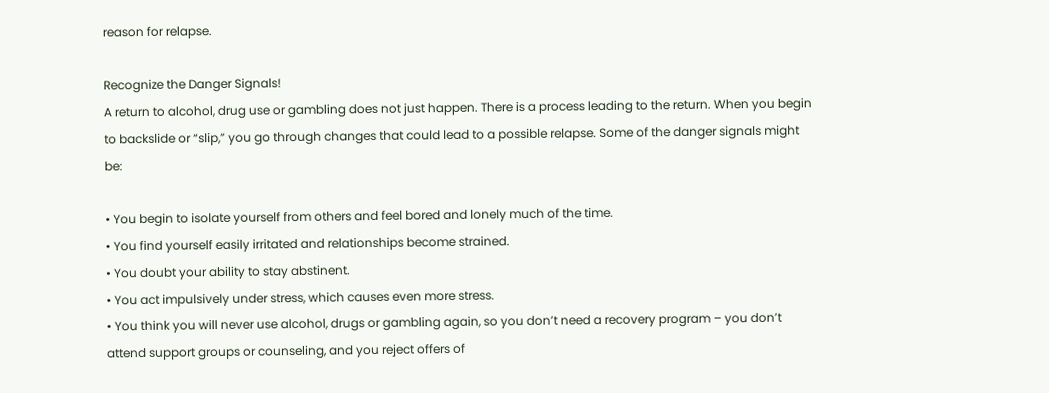reason for relapse.

Recognize the Danger Signals!
A return to alcohol, drug use or gambling does not just happen. There is a process leading to the return. When you begin to backslide or “slip,” you go through changes that could lead to a possible relapse. Some of the danger signals might be:

• You begin to isolate yourself from others and feel bored and lonely much of the time.
• You find yourself easily irritated and relationships become strained.
• You doubt your ability to stay abstinent.
• You act impulsively under stress, which causes even more stress.
• You think you will never use alcohol, drugs or gambling again, so you don’t need a recovery program – you don’t attend support groups or counseling, and you reject offers of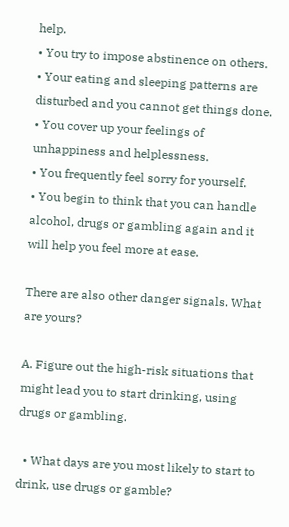help.
• You try to impose abstinence on others.
• Your eating and sleeping patterns are disturbed and you cannot get things done.
• You cover up your feelings of unhappiness and helplessness.
• You frequently feel sorry for yourself.
• You begin to think that you can handle alcohol, drugs or gambling again and it will help you feel more at ease.

There are also other danger signals. What are yours?

A. Figure out the high-risk situations that might lead you to start drinking, using drugs or gambling.

  • What days are you most likely to start to drink, use drugs or gamble?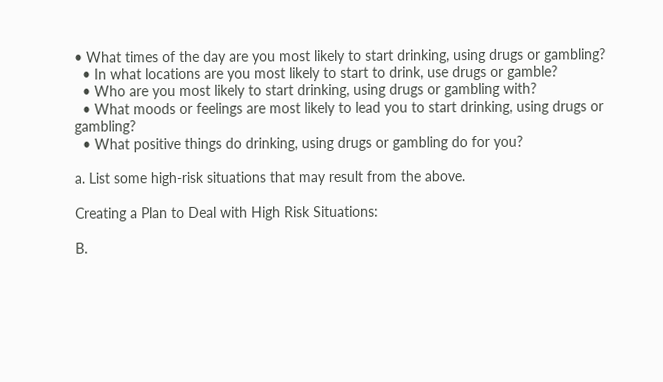• What times of the day are you most likely to start drinking, using drugs or gambling?
  • In what locations are you most likely to start to drink, use drugs or gamble?
  • Who are you most likely to start drinking, using drugs or gambling with?
  • What moods or feelings are most likely to lead you to start drinking, using drugs or gambling?
  • What positive things do drinking, using drugs or gambling do for you?

a. List some high-risk situations that may result from the above.

Creating a Plan to Deal with High Risk Situations:

B.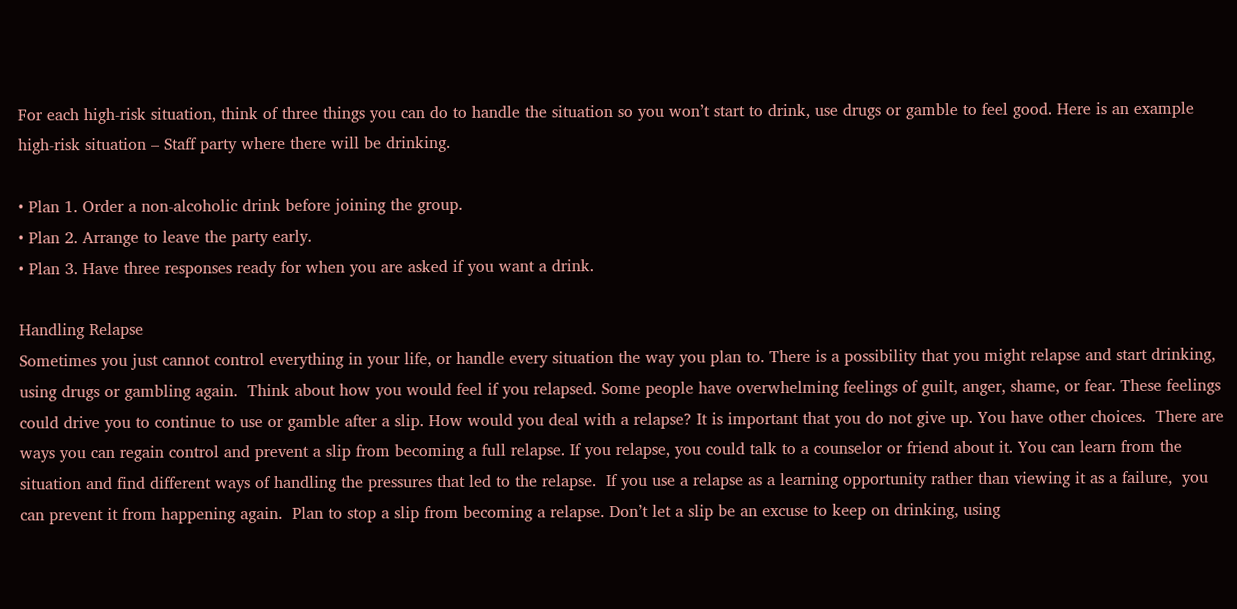For each high-risk situation, think of three things you can do to handle the situation so you won’t start to drink, use drugs or gamble to feel good. Here is an example high-risk situation – Staff party where there will be drinking.

• Plan 1. Order a non-alcoholic drink before joining the group.
• Plan 2. Arrange to leave the party early.
• Plan 3. Have three responses ready for when you are asked if you want a drink.

Handling Relapse
Sometimes you just cannot control everything in your life, or handle every situation the way you plan to. There is a possibility that you might relapse and start drinking, using drugs or gambling again.  Think about how you would feel if you relapsed. Some people have overwhelming feelings of guilt, anger, shame, or fear. These feelings could drive you to continue to use or gamble after a slip. How would you deal with a relapse? It is important that you do not give up. You have other choices.  There are ways you can regain control and prevent a slip from becoming a full relapse. If you relapse, you could talk to a counselor or friend about it. You can learn from the situation and find different ways of handling the pressures that led to the relapse.  If you use a relapse as a learning opportunity rather than viewing it as a failure,  you can prevent it from happening again.  Plan to stop a slip from becoming a relapse. Don’t let a slip be an excuse to keep on drinking, using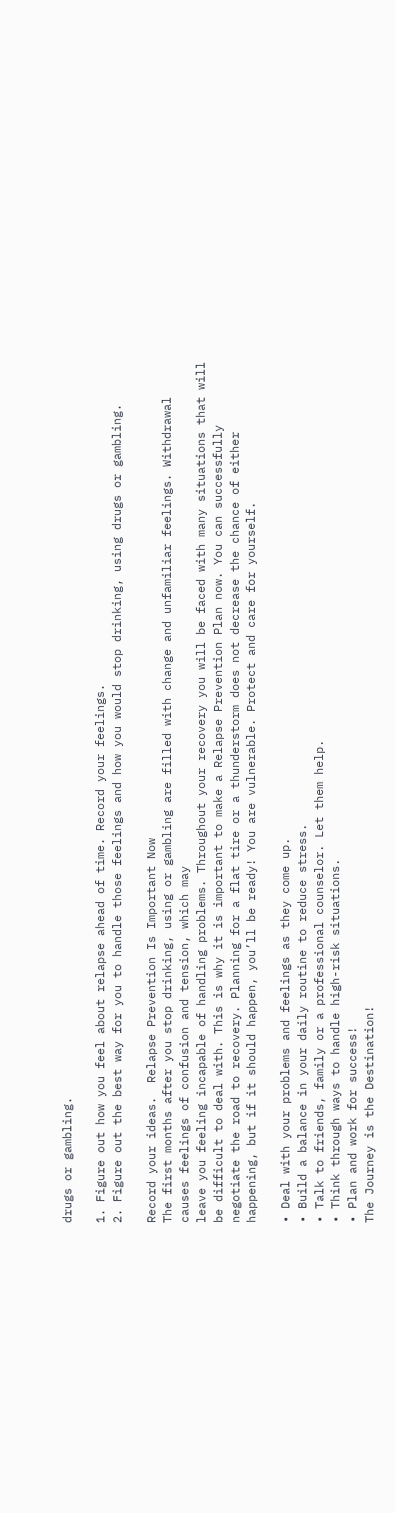drugs or gambling.

1. Figure out how you feel about relapse ahead of time. Record your feelings.
2. Figure out the best way for you to handle those feelings and how you would stop drinking, using drugs or gambling.

Record your ideas.  Relapse Prevention Is Important Now
The first months after you stop drinking, using or gambling are filled with change and unfamiliar feelings. Withdrawal causes feelings of confusion and tension, which may
leave you feeling incapable of handling problems. Throughout your recovery you will be faced with many situations that will be difficult to deal with. This is why it is important to make a Relapse Prevention Plan now. You can successfully negotiate the road to recovery. Planning for a flat tire or a thunderstorm does not decrease the chance of either happening, but if it should happen, you’ll be ready! You are vulnerable. Protect and care for yourself.

• Deal with your problems and feelings as they come up.
• Build a balance in your daily routine to reduce stress.
• Talk to friends, family or a professional counselor. Let them help.
• Think through ways to handle high-risk situations.
• Plan and work for success!
The Journey is the Destination!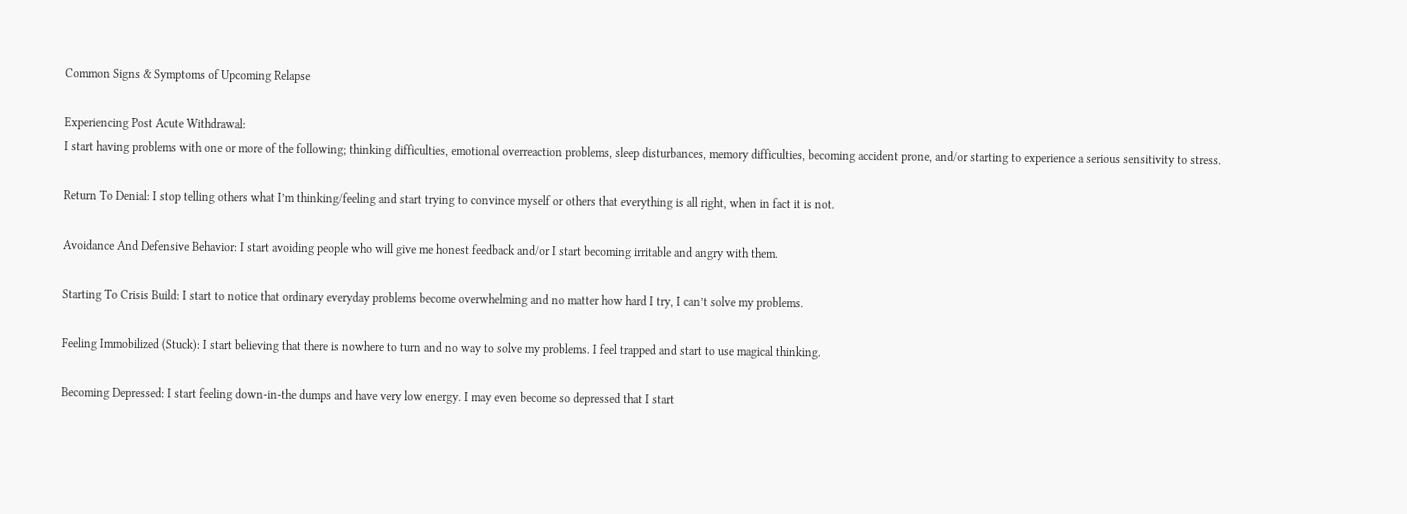Common Signs & Symptoms of Upcoming Relapse

Experiencing Post Acute Withdrawal:
I start having problems with one or more of the following; thinking difficulties, emotional overreaction problems, sleep disturbances, memory difficulties, becoming accident prone, and/or starting to experience a serious sensitivity to stress.

Return To Denial: I stop telling others what I’m thinking/feeling and start trying to convince myself or others that everything is all right, when in fact it is not.

Avoidance And Defensive Behavior: I start avoiding people who will give me honest feedback and/or I start becoming irritable and angry with them.

Starting To Crisis Build: I start to notice that ordinary everyday problems become overwhelming and no matter how hard I try, I can’t solve my problems.

Feeling Immobilized (Stuck): I start believing that there is nowhere to turn and no way to solve my problems. I feel trapped and start to use magical thinking.

Becoming Depressed: I start feeling down-in-the dumps and have very low energy. I may even become so depressed that I start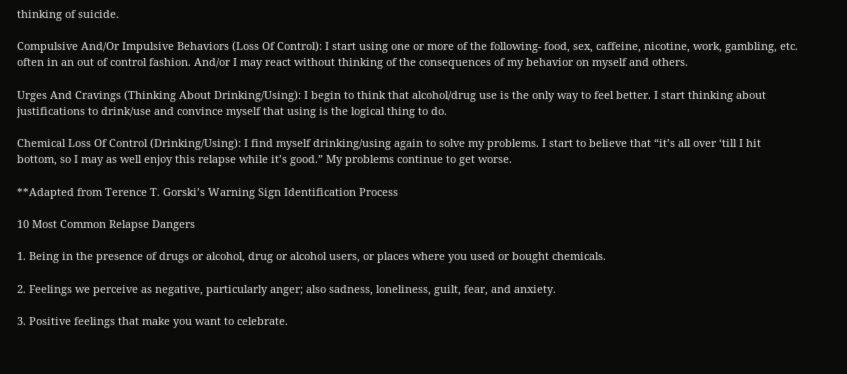thinking of suicide.

Compulsive And/Or Impulsive Behaviors (Loss Of Control): I start using one or more of the following- food, sex, caffeine, nicotine, work, gambling, etc. often in an out of control fashion. And/or I may react without thinking of the consequences of my behavior on myself and others.

Urges And Cravings (Thinking About Drinking/Using): I begin to think that alcohol/drug use is the only way to feel better. I start thinking about justifications to drink/use and convince myself that using is the logical thing to do.

Chemical Loss Of Control (Drinking/Using): I find myself drinking/using again to solve my problems. I start to believe that “it’s all over ‘till I hit bottom, so I may as well enjoy this relapse while it’s good.” My problems continue to get worse.

**Adapted from Terence T. Gorski’s Warning Sign Identification Process

10 Most Common Relapse Dangers

1. Being in the presence of drugs or alcohol, drug or alcohol users, or places where you used or bought chemicals.

2. Feelings we perceive as negative, particularly anger; also sadness, loneliness, guilt, fear, and anxiety.

3. Positive feelings that make you want to celebrate.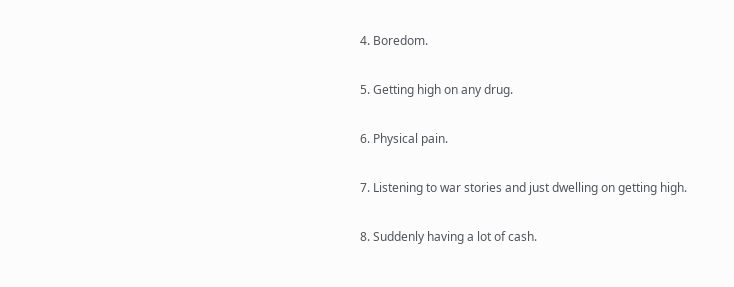4. Boredom.

5. Getting high on any drug.

6. Physical pain.

7. Listening to war stories and just dwelling on getting high.

8. Suddenly having a lot of cash.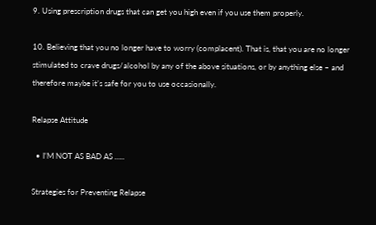9. Using prescription drugs that can get you high even if you use them properly.

10. Believing that you no longer have to worry (complacent). That is, that you are no longer stimulated to crave drugs/alcohol by any of the above situations, or by anything else – and therefore maybe it’s safe for you to use occasionally.

Relapse Attitude

  • I’M NOT AS BAD AS …..

Strategies for Preventing Relapse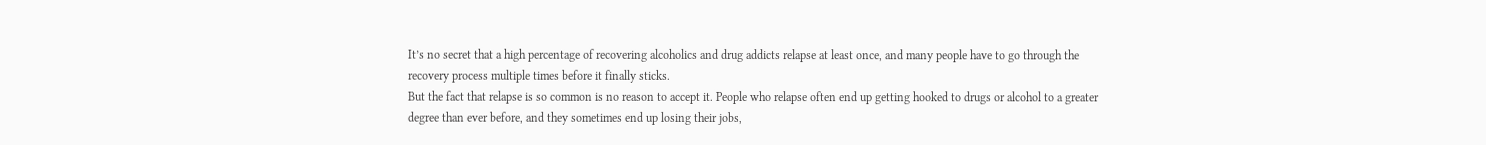It’s no secret that a high percentage of recovering alcoholics and drug addicts relapse at least once, and many people have to go through the recovery process multiple times before it finally sticks.
But the fact that relapse is so common is no reason to accept it. People who relapse often end up getting hooked to drugs or alcohol to a greater degree than ever before, and they sometimes end up losing their jobs,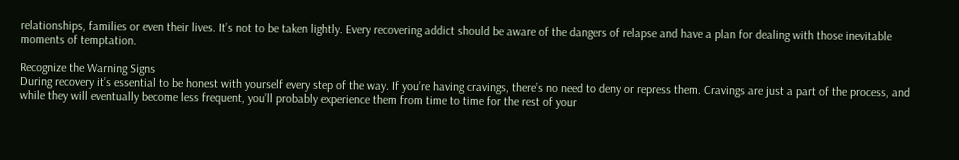relationships, families or even their lives. It’s not to be taken lightly. Every recovering addict should be aware of the dangers of relapse and have a plan for dealing with those inevitable moments of temptation.

Recognize the Warning Signs
During recovery it’s essential to be honest with yourself every step of the way. If you’re having cravings, there’s no need to deny or repress them. Cravings are just a part of the process, and while they will eventually become less frequent, you’ll probably experience them from time to time for the rest of your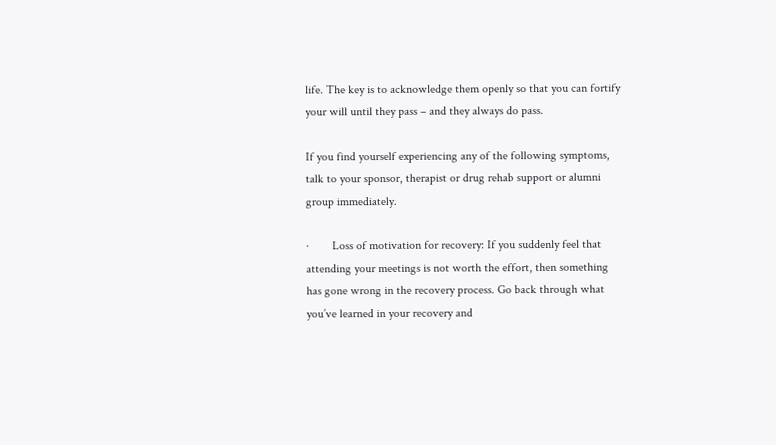life. The key is to acknowledge them openly so that you can fortify your will until they pass – and they always do pass.

If you find yourself experiencing any of the following symptoms, talk to your sponsor, therapist or drug rehab support or alumni group immediately.

·        Loss of motivation for recovery: If you suddenly feel that attending your meetings is not worth the effort, then something has gone wrong in the recovery process. Go back through what you’ve learned in your recovery and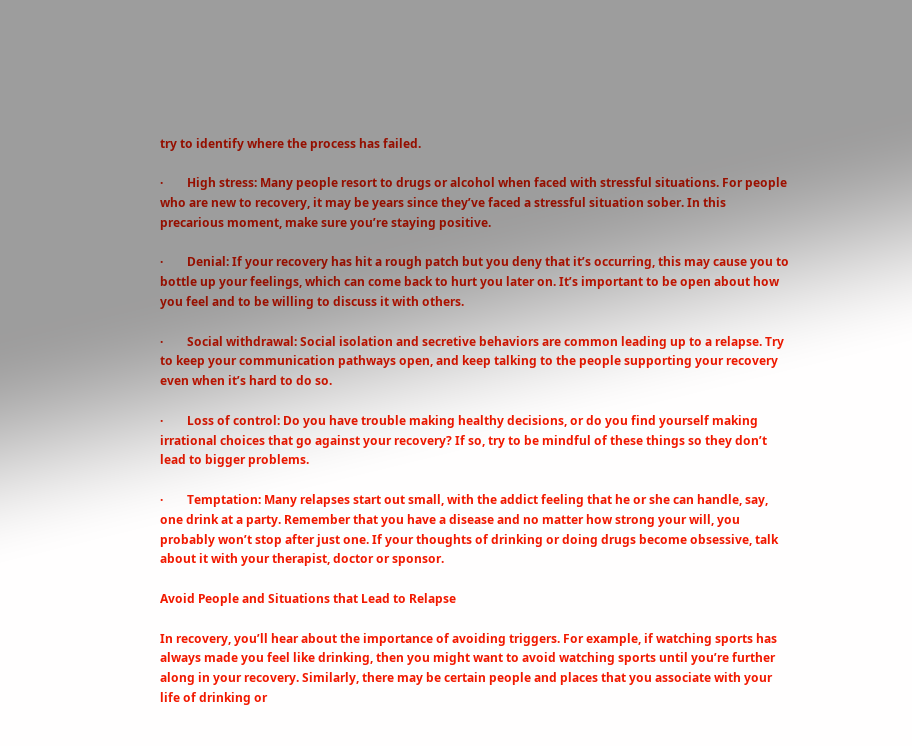try to identify where the process has failed.

·        High stress: Many people resort to drugs or alcohol when faced with stressful situations. For people who are new to recovery, it may be years since they’ve faced a stressful situation sober. In this precarious moment, make sure you’re staying positive.

·        Denial: If your recovery has hit a rough patch but you deny that it’s occurring, this may cause you to bottle up your feelings, which can come back to hurt you later on. It’s important to be open about how you feel and to be willing to discuss it with others.

·        Social withdrawal: Social isolation and secretive behaviors are common leading up to a relapse. Try to keep your communication pathways open, and keep talking to the people supporting your recovery even when it’s hard to do so.

·        Loss of control: Do you have trouble making healthy decisions, or do you find yourself making irrational choices that go against your recovery? If so, try to be mindful of these things so they don’t lead to bigger problems.

·        Temptation: Many relapses start out small, with the addict feeling that he or she can handle, say, one drink at a party. Remember that you have a disease and no matter how strong your will, you probably won’t stop after just one. If your thoughts of drinking or doing drugs become obsessive, talk about it with your therapist, doctor or sponsor.

Avoid People and Situations that Lead to Relapse

In recovery, you’ll hear about the importance of avoiding triggers. For example, if watching sports has always made you feel like drinking, then you might want to avoid watching sports until you’re further along in your recovery. Similarly, there may be certain people and places that you associate with your life of drinking or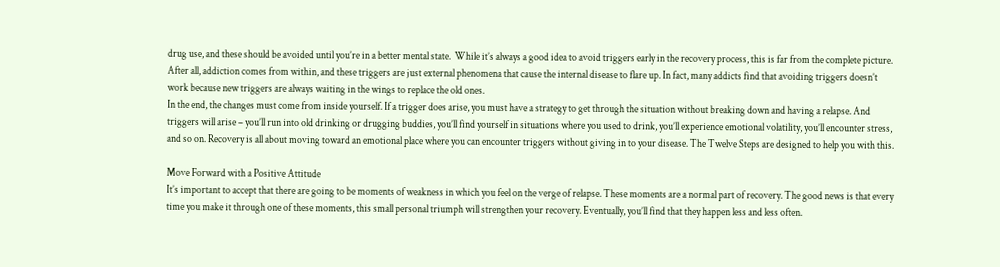drug use, and these should be avoided until you’re in a better mental state.  While it’s always a good idea to avoid triggers early in the recovery process, this is far from the complete picture. After all, addiction comes from within, and these triggers are just external phenomena that cause the internal disease to flare up. In fact, many addicts find that avoiding triggers doesn’t work because new triggers are always waiting in the wings to replace the old ones.
In the end, the changes must come from inside yourself. If a trigger does arise, you must have a strategy to get through the situation without breaking down and having a relapse. And triggers will arise – you’ll run into old drinking or drugging buddies, you’ll find yourself in situations where you used to drink, you’ll experience emotional volatility, you’ll encounter stress, and so on. Recovery is all about moving toward an emotional place where you can encounter triggers without giving in to your disease. The Twelve Steps are designed to help you with this.

Move Forward with a Positive Attitude
It’s important to accept that there are going to be moments of weakness in which you feel on the verge of relapse. These moments are a normal part of recovery. The good news is that every time you make it through one of these moments, this small personal triumph will strengthen your recovery. Eventually, you’ll find that they happen less and less often.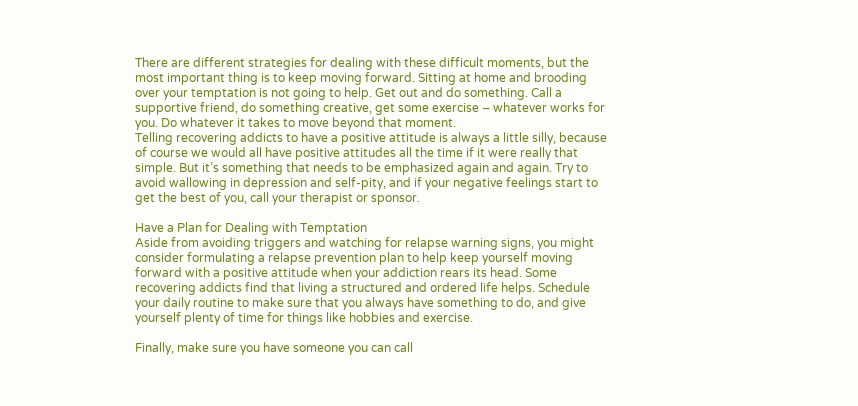There are different strategies for dealing with these difficult moments, but the most important thing is to keep moving forward. Sitting at home and brooding over your temptation is not going to help. Get out and do something. Call a supportive friend, do something creative, get some exercise – whatever works for you. Do whatever it takes to move beyond that moment.
Telling recovering addicts to have a positive attitude is always a little silly, because of course we would all have positive attitudes all the time if it were really that simple. But it’s something that needs to be emphasized again and again. Try to avoid wallowing in depression and self-pity, and if your negative feelings start to get the best of you, call your therapist or sponsor.

Have a Plan for Dealing with Temptation
Aside from avoiding triggers and watching for relapse warning signs, you might consider formulating a relapse prevention plan to help keep yourself moving forward with a positive attitude when your addiction rears its head. Some recovering addicts find that living a structured and ordered life helps. Schedule your daily routine to make sure that you always have something to do, and give yourself plenty of time for things like hobbies and exercise.

Finally, make sure you have someone you can call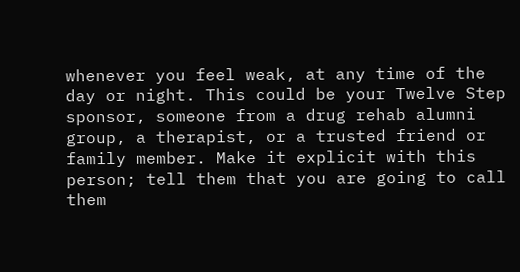whenever you feel weak, at any time of the day or night. This could be your Twelve Step sponsor, someone from a drug rehab alumni group, a therapist, or a trusted friend or family member. Make it explicit with this person; tell them that you are going to call them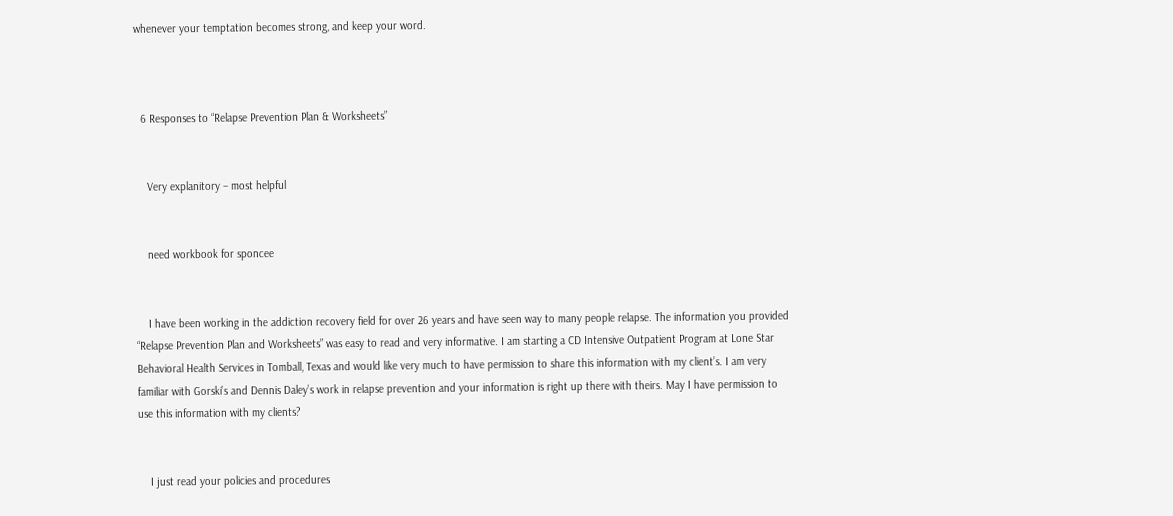whenever your temptation becomes strong, and keep your word.



  6 Responses to “Relapse Prevention Plan & Worksheets”


    Very explanitory – most helpful


    need workbook for sponcee


    I have been working in the addiction recovery field for over 26 years and have seen way to many people relapse. The information you provided “Relapse Prevention Plan and Worksheets” was easy to read and very informative. I am starting a CD Intensive Outpatient Program at Lone Star Behavioral Health Services in Tomball, Texas and would like very much to have permission to share this information with my client’s. I am very familiar with Gorski’s and Dennis Daley’s work in relapse prevention and your information is right up there with theirs. May I have permission to use this information with my clients?


    I just read your policies and procedures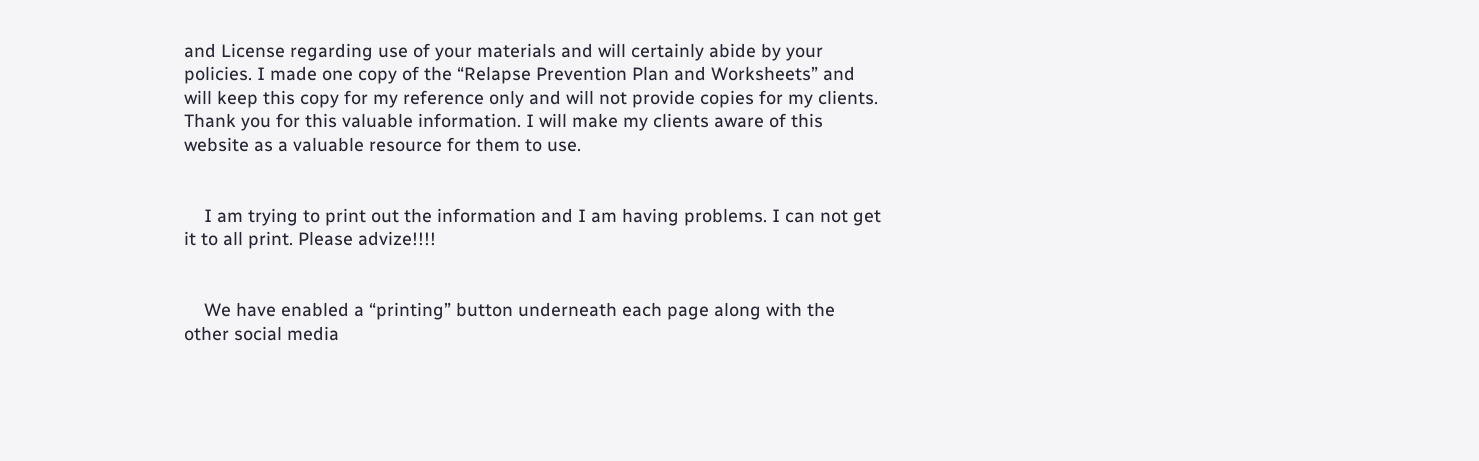and License regarding use of your materials and will certainly abide by your policies. I made one copy of the “Relapse Prevention Plan and Worksheets” and will keep this copy for my reference only and will not provide copies for my clients. Thank you for this valuable information. I will make my clients aware of this website as a valuable resource for them to use.


    I am trying to print out the information and I am having problems. I can not get it to all print. Please advize!!!!


    We have enabled a “printing” button underneath each page along with the other social media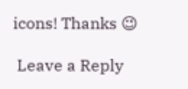icons! Thanks 😉

 Leave a Reply